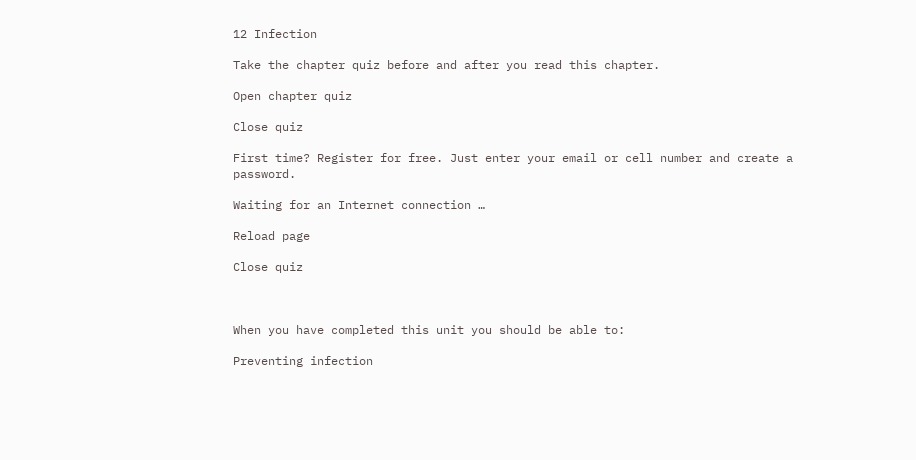12 Infection

Take the chapter quiz before and after you read this chapter.

Open chapter quiz

Close quiz

First time? Register for free. Just enter your email or cell number and create a password.

Waiting for an Internet connection …

Reload page

Close quiz



When you have completed this unit you should be able to:

Preventing infection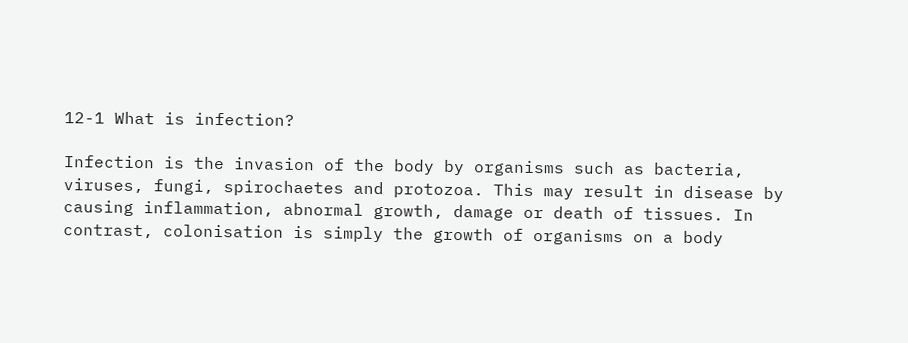12-1 What is infection?

Infection is the invasion of the body by organisms such as bacteria, viruses, fungi, spirochaetes and protozoa. This may result in disease by causing inflammation, abnormal growth, damage or death of tissues. In contrast, colonisation is simply the growth of organisms on a body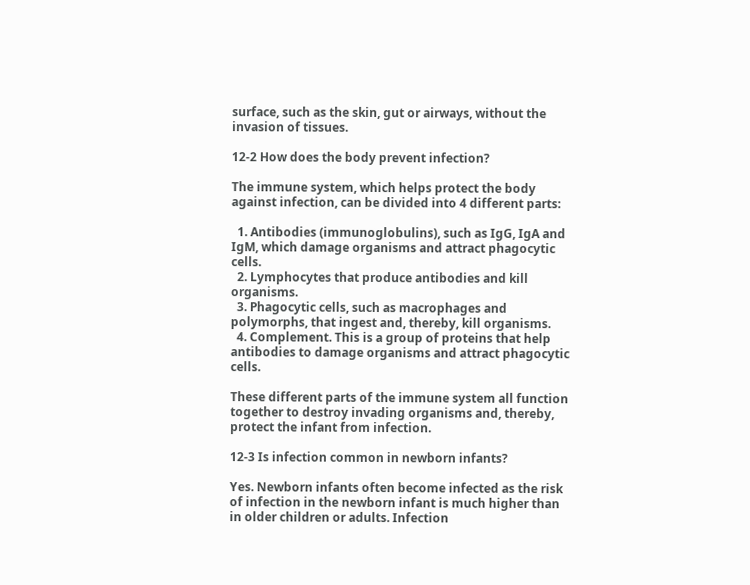surface, such as the skin, gut or airways, without the invasion of tissues.

12-2 How does the body prevent infection?

The immune system, which helps protect the body against infection, can be divided into 4 different parts:

  1. Antibodies (immunoglobulins), such as IgG, IgA and IgM, which damage organisms and attract phagocytic cells.
  2. Lymphocytes that produce antibodies and kill organisms.
  3. Phagocytic cells, such as macrophages and polymorphs, that ingest and, thereby, kill organisms.
  4. Complement. This is a group of proteins that help antibodies to damage organisms and attract phagocytic cells.

These different parts of the immune system all function together to destroy invading organisms and, thereby, protect the infant from infection.

12-3 Is infection common in newborn infants?

Yes. Newborn infants often become infected as the risk of infection in the newborn infant is much higher than in older children or adults. Infection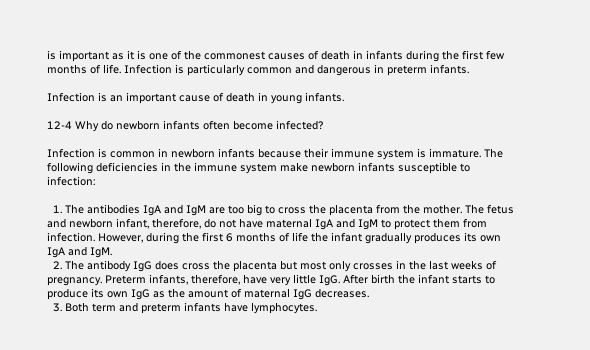is important as it is one of the commonest causes of death in infants during the first few months of life. Infection is particularly common and dangerous in preterm infants.

Infection is an important cause of death in young infants.

12-4 Why do newborn infants often become infected?

Infection is common in newborn infants because their immune system is immature. The following deficiencies in the immune system make newborn infants susceptible to infection:

  1. The antibodies IgA and IgM are too big to cross the placenta from the mother. The fetus and newborn infant, therefore, do not have maternal IgA and IgM to protect them from infection. However, during the first 6 months of life the infant gradually produces its own IgA and IgM.
  2. The antibody IgG does cross the placenta but most only crosses in the last weeks of pregnancy. Preterm infants, therefore, have very little IgG. After birth the infant starts to produce its own IgG as the amount of maternal IgG decreases.
  3. Both term and preterm infants have lymphocytes.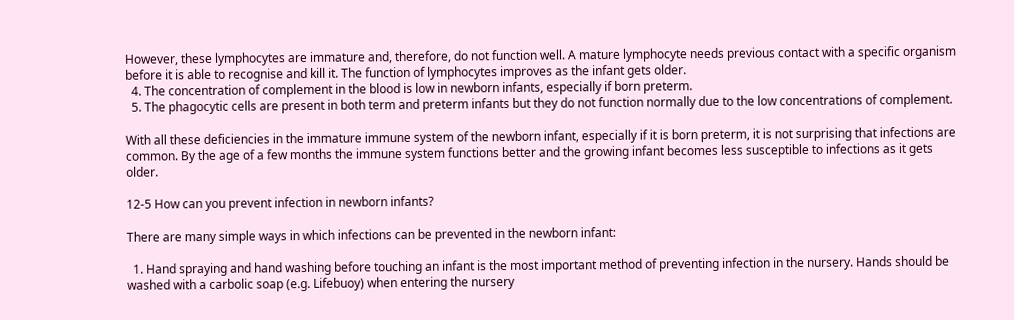However, these lymphocytes are immature and, therefore, do not function well. A mature lymphocyte needs previous contact with a specific organism before it is able to recognise and kill it. The function of lymphocytes improves as the infant gets older.
  4. The concentration of complement in the blood is low in newborn infants, especially if born preterm.
  5. The phagocytic cells are present in both term and preterm infants but they do not function normally due to the low concentrations of complement.

With all these deficiencies in the immature immune system of the newborn infant, especially if it is born preterm, it is not surprising that infections are common. By the age of a few months the immune system functions better and the growing infant becomes less susceptible to infections as it gets older.

12-5 How can you prevent infection in newborn infants?

There are many simple ways in which infections can be prevented in the newborn infant:

  1. Hand spraying and hand washing before touching an infant is the most important method of preventing infection in the nursery. Hands should be washed with a carbolic soap (e.g. Lifebuoy) when entering the nursery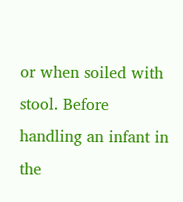or when soiled with stool. Before handling an infant in the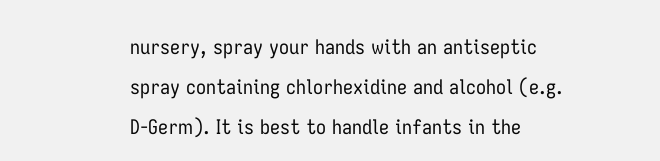nursery, spray your hands with an antiseptic spray containing chlorhexidine and alcohol (e.g. D-Germ). It is best to handle infants in the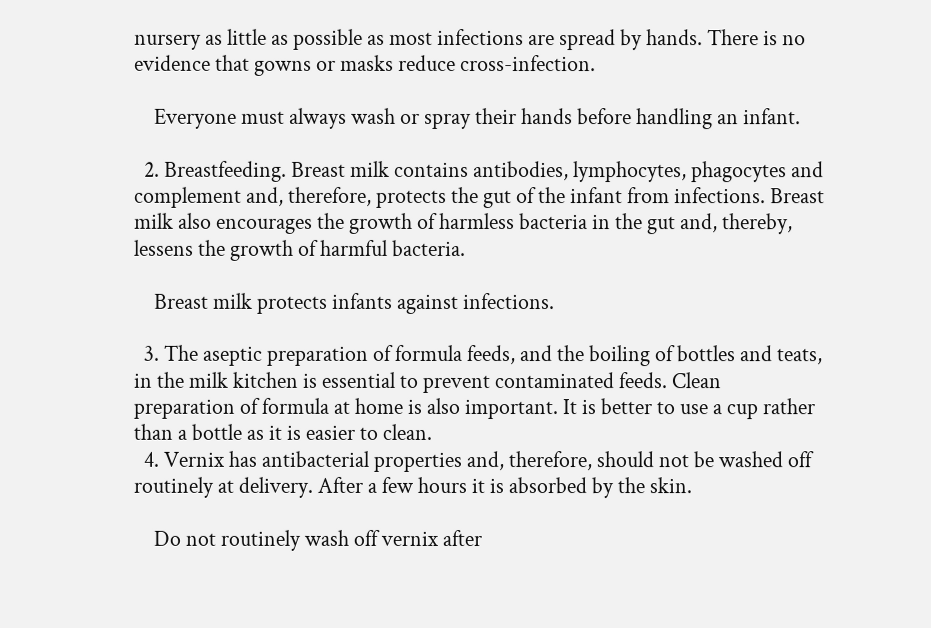nursery as little as possible as most infections are spread by hands. There is no evidence that gowns or masks reduce cross-infection.

    Everyone must always wash or spray their hands before handling an infant.

  2. Breastfeeding. Breast milk contains antibodies, lymphocytes, phagocytes and complement and, therefore, protects the gut of the infant from infections. Breast milk also encourages the growth of harmless bacteria in the gut and, thereby, lessens the growth of harmful bacteria.

    Breast milk protects infants against infections.

  3. The aseptic preparation of formula feeds, and the boiling of bottles and teats, in the milk kitchen is essential to prevent contaminated feeds. Clean preparation of formula at home is also important. It is better to use a cup rather than a bottle as it is easier to clean.
  4. Vernix has antibacterial properties and, therefore, should not be washed off routinely at delivery. After a few hours it is absorbed by the skin.

    Do not routinely wash off vernix after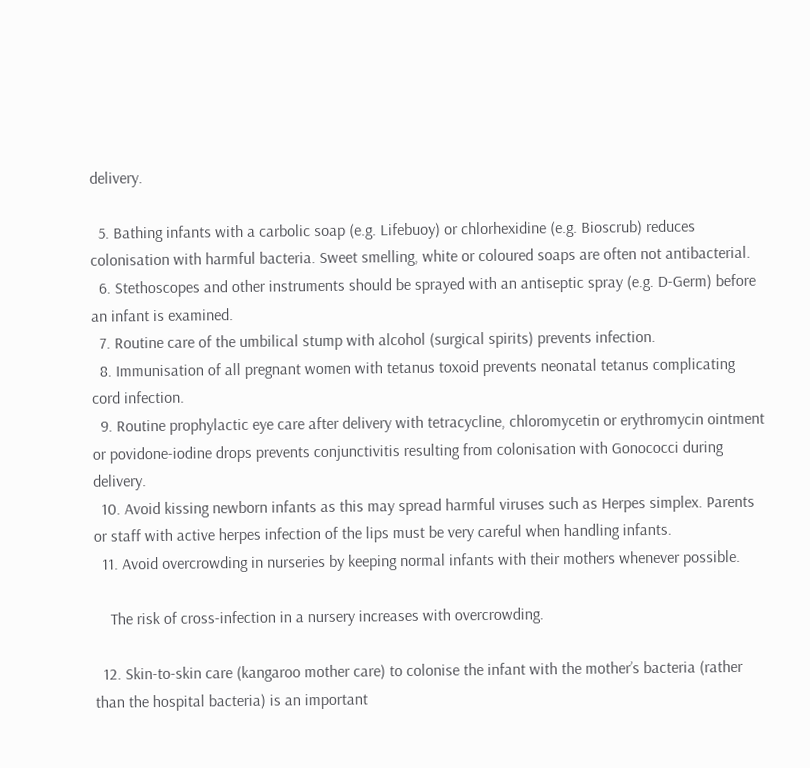delivery.

  5. Bathing infants with a carbolic soap (e.g. Lifebuoy) or chlorhexidine (e.g. Bioscrub) reduces colonisation with harmful bacteria. Sweet smelling, white or coloured soaps are often not antibacterial.
  6. Stethoscopes and other instruments should be sprayed with an antiseptic spray (e.g. D-Germ) before an infant is examined.
  7. Routine care of the umbilical stump with alcohol (surgical spirits) prevents infection.
  8. Immunisation of all pregnant women with tetanus toxoid prevents neonatal tetanus complicating cord infection.
  9. Routine prophylactic eye care after delivery with tetracycline, chloromycetin or erythromycin ointment or povidone-iodine drops prevents conjunctivitis resulting from colonisation with Gonococci during delivery.
  10. Avoid kissing newborn infants as this may spread harmful viruses such as Herpes simplex. Parents or staff with active herpes infection of the lips must be very careful when handling infants.
  11. Avoid overcrowding in nurseries by keeping normal infants with their mothers whenever possible.

    The risk of cross-infection in a nursery increases with overcrowding.

  12. Skin-to-skin care (kangaroo mother care) to colonise the infant with the mother’s bacteria (rather than the hospital bacteria) is an important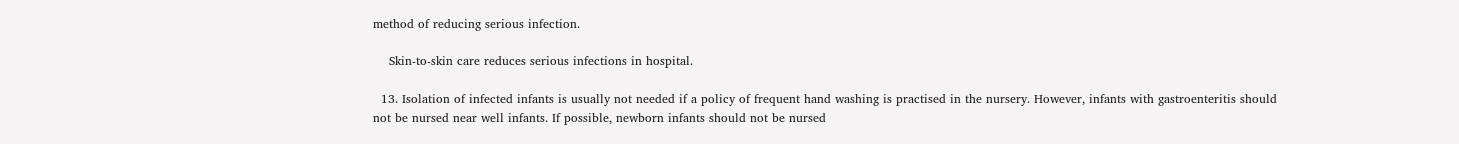method of reducing serious infection.

    Skin-to-skin care reduces serious infections in hospital.

  13. Isolation of infected infants is usually not needed if a policy of frequent hand washing is practised in the nursery. However, infants with gastroenteritis should not be nursed near well infants. If possible, newborn infants should not be nursed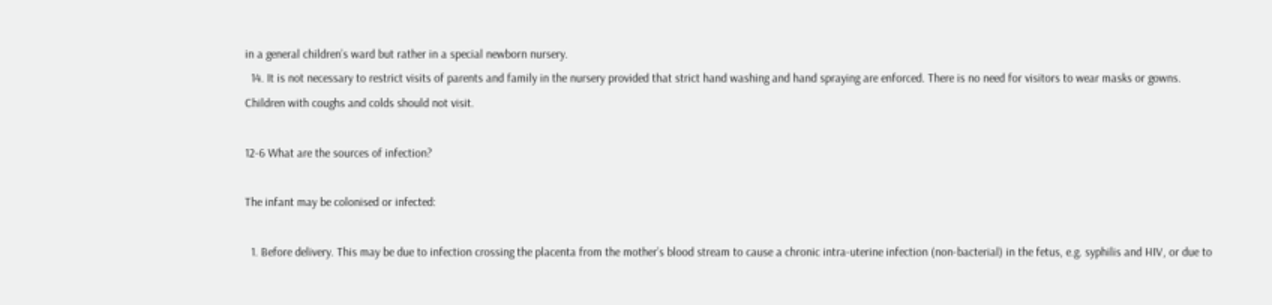in a general children’s ward but rather in a special newborn nursery.
  14. It is not necessary to restrict visits of parents and family in the nursery provided that strict hand washing and hand spraying are enforced. There is no need for visitors to wear masks or gowns. Children with coughs and colds should not visit.

12-6 What are the sources of infection?

The infant may be colonised or infected:

  1. Before delivery. This may be due to infection crossing the placenta from the mother’s blood stream to cause a chronic intra-uterine infection (non-bacterial) in the fetus, e.g. syphilis and HIV, or due to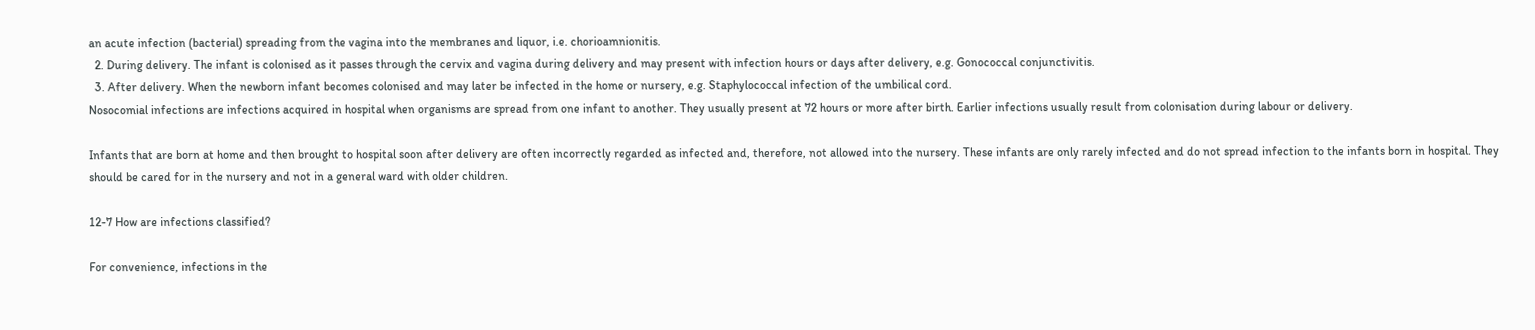an acute infection (bacterial) spreading from the vagina into the membranes and liquor, i.e. chorioamnionitis.
  2. During delivery. The infant is colonised as it passes through the cervix and vagina during delivery and may present with infection hours or days after delivery, e.g. Gonococcal conjunctivitis.
  3. After delivery. When the newborn infant becomes colonised and may later be infected in the home or nursery, e.g. Staphylococcal infection of the umbilical cord.
Nosocomial infections are infections acquired in hospital when organisms are spread from one infant to another. They usually present at 72 hours or more after birth. Earlier infections usually result from colonisation during labour or delivery.

Infants that are born at home and then brought to hospital soon after delivery are often incorrectly regarded as infected and, therefore, not allowed into the nursery. These infants are only rarely infected and do not spread infection to the infants born in hospital. They should be cared for in the nursery and not in a general ward with older children.

12-7 How are infections classified?

For convenience, infections in the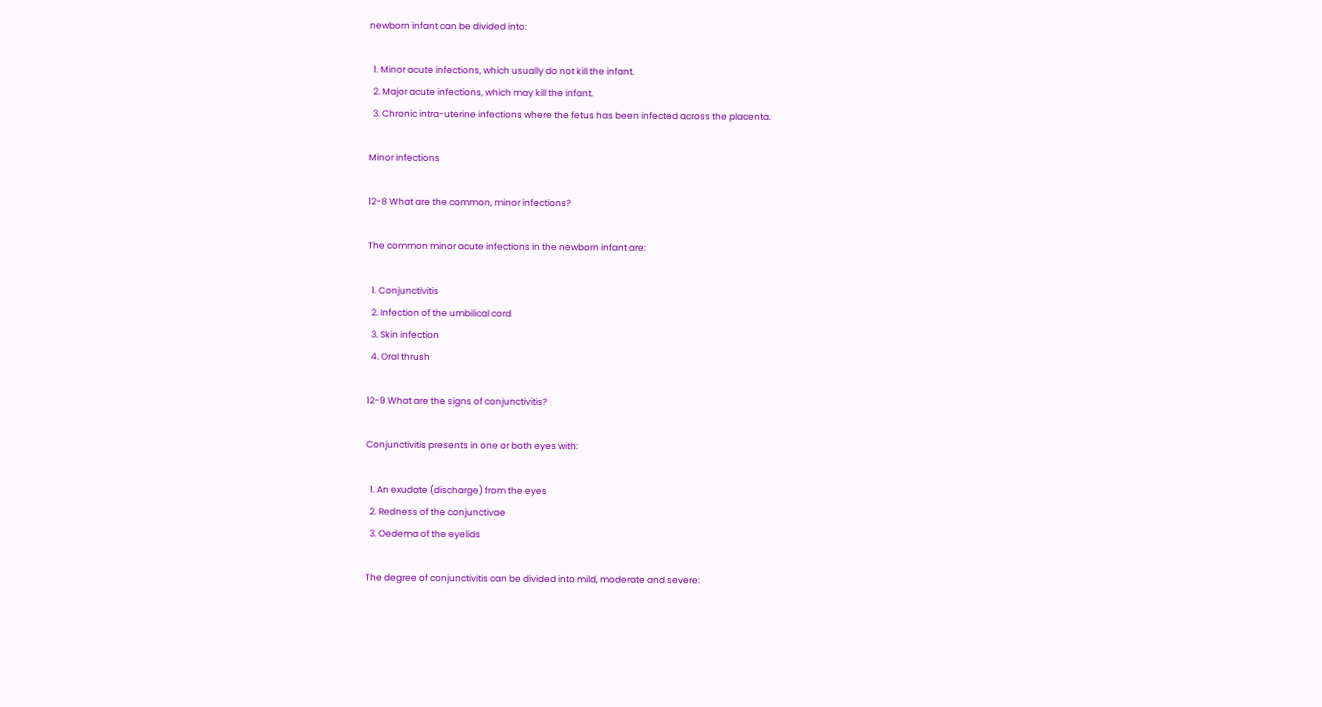newborn infant can be divided into:

  1. Minor acute infections, which usually do not kill the infant.
  2. Major acute infections, which may kill the infant.
  3. Chronic intra-uterine infections where the fetus has been infected across the placenta.

Minor infections

12-8 What are the common, minor infections?

The common minor acute infections in the newborn infant are:

  1. Conjunctivitis
  2. Infection of the umbilical cord
  3. Skin infection
  4. Oral thrush

12-9 What are the signs of conjunctivitis?

Conjunctivitis presents in one or both eyes with:

  1. An exudate (discharge) from the eyes
  2. Redness of the conjunctivae
  3. Oedema of the eyelids

The degree of conjunctivitis can be divided into mild, moderate and severe: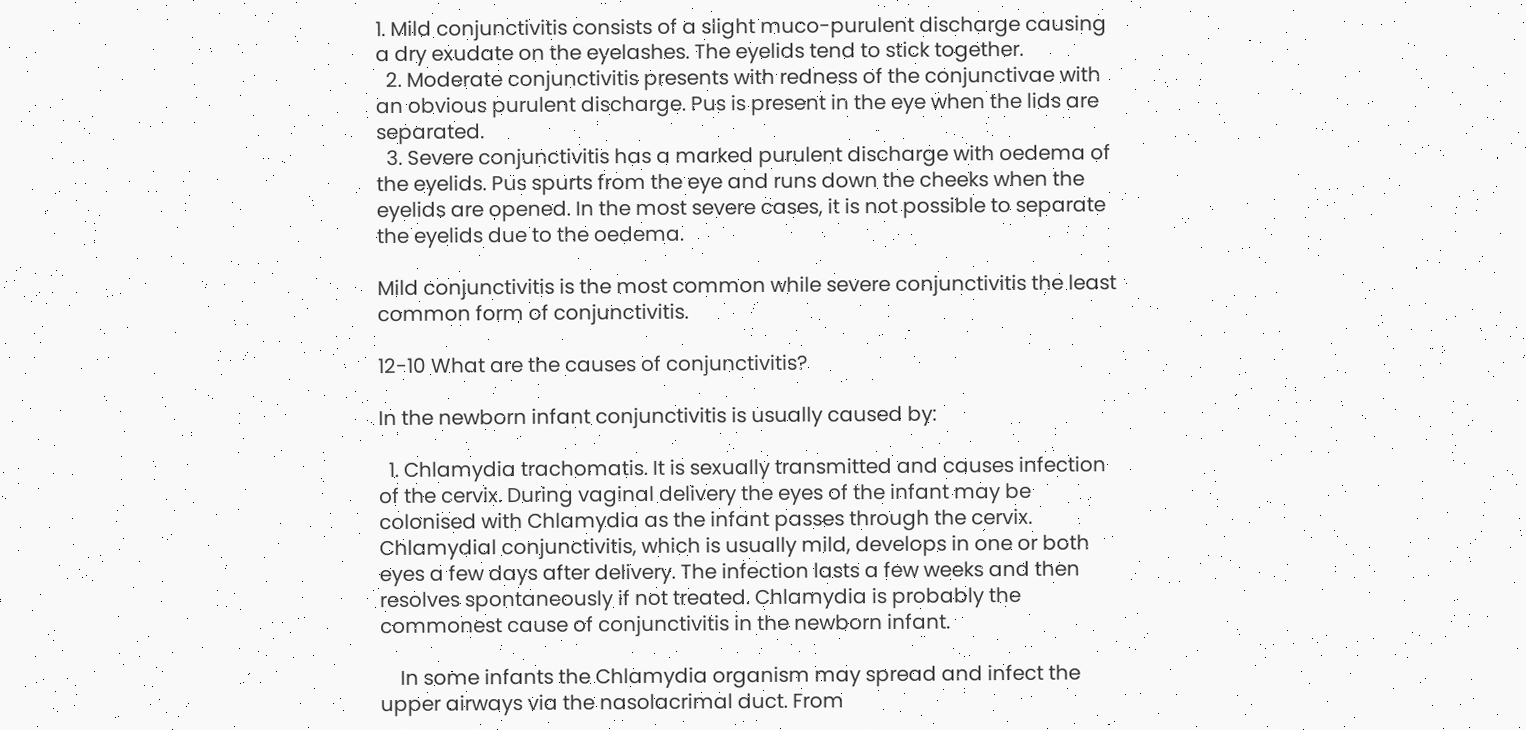1. Mild conjunctivitis consists of a slight muco-purulent discharge causing a dry exudate on the eyelashes. The eyelids tend to stick together.
  2. Moderate conjunctivitis presents with redness of the conjunctivae with an obvious purulent discharge. Pus is present in the eye when the lids are separated.
  3. Severe conjunctivitis has a marked purulent discharge with oedema of the eyelids. Pus spurts from the eye and runs down the cheeks when the eyelids are opened. In the most severe cases, it is not possible to separate the eyelids due to the oedema.

Mild conjunctivitis is the most common while severe conjunctivitis the least common form of conjunctivitis.

12-10 What are the causes of conjunctivitis?

In the newborn infant conjunctivitis is usually caused by:

  1. Chlamydia trachomatis. It is sexually transmitted and causes infection of the cervix. During vaginal delivery the eyes of the infant may be colonised with Chlamydia as the infant passes through the cervix. Chlamydial conjunctivitis, which is usually mild, develops in one or both eyes a few days after delivery. The infection lasts a few weeks and then resolves spontaneously if not treated. Chlamydia is probably the commonest cause of conjunctivitis in the newborn infant.

    In some infants the Chlamydia organism may spread and infect the upper airways via the nasolacrimal duct. From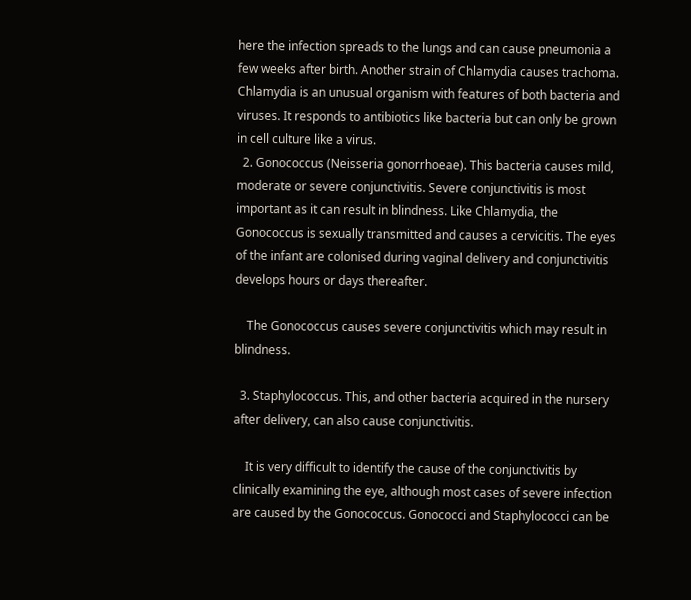here the infection spreads to the lungs and can cause pneumonia a few weeks after birth. Another strain of Chlamydia causes trachoma. Chlamydia is an unusual organism with features of both bacteria and viruses. It responds to antibiotics like bacteria but can only be grown in cell culture like a virus.
  2. Gonococcus (Neisseria gonorrhoeae). This bacteria causes mild, moderate or severe conjunctivitis. Severe conjunctivitis is most important as it can result in blindness. Like Chlamydia, the Gonococcus is sexually transmitted and causes a cervicitis. The eyes of the infant are colonised during vaginal delivery and conjunctivitis develops hours or days thereafter.

    The Gonococcus causes severe conjunctivitis which may result in blindness.

  3. Staphylococcus. This, and other bacteria acquired in the nursery after delivery, can also cause conjunctivitis.

    It is very difficult to identify the cause of the conjunctivitis by clinically examining the eye, although most cases of severe infection are caused by the Gonococcus. Gonococci and Staphylococci can be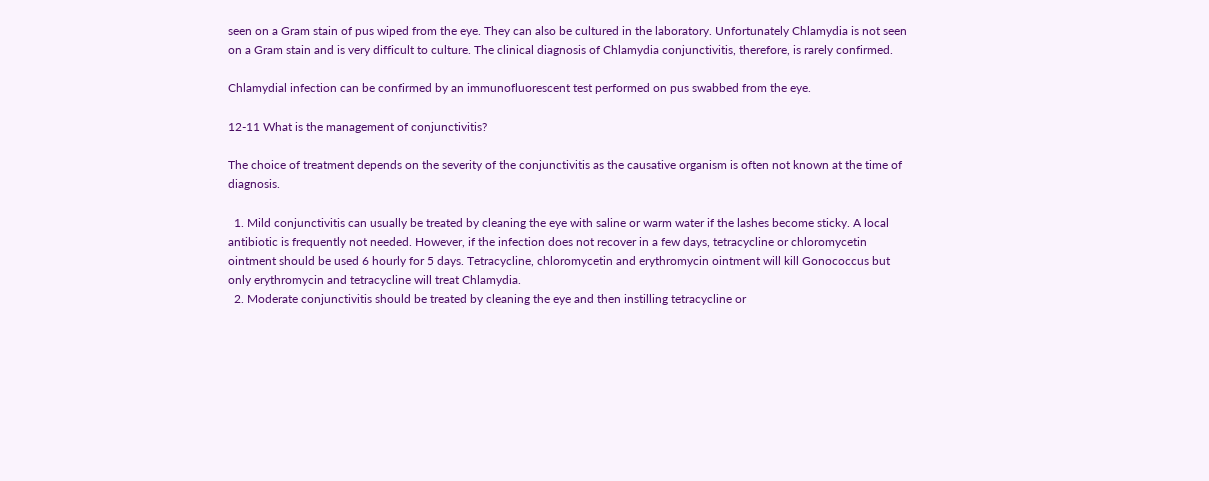seen on a Gram stain of pus wiped from the eye. They can also be cultured in the laboratory. Unfortunately Chlamydia is not seen on a Gram stain and is very difficult to culture. The clinical diagnosis of Chlamydia conjunctivitis, therefore, is rarely confirmed.

Chlamydial infection can be confirmed by an immunofluorescent test performed on pus swabbed from the eye.

12-11 What is the management of conjunctivitis?

The choice of treatment depends on the severity of the conjunctivitis as the causative organism is often not known at the time of diagnosis.

  1. Mild conjunctivitis can usually be treated by cleaning the eye with saline or warm water if the lashes become sticky. A local antibiotic is frequently not needed. However, if the infection does not recover in a few days, tetracycline or chloromycetin ointment should be used 6 hourly for 5 days. Tetracycline, chloromycetin and erythromycin ointment will kill Gonococcus but only erythromycin and tetracycline will treat Chlamydia.
  2. Moderate conjunctivitis should be treated by cleaning the eye and then instilling tetracycline or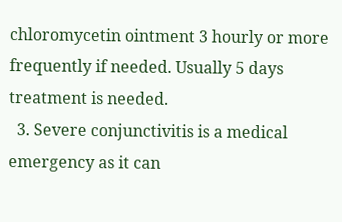chloromycetin ointment 3 hourly or more frequently if needed. Usually 5 days treatment is needed.
  3. Severe conjunctivitis is a medical emergency as it can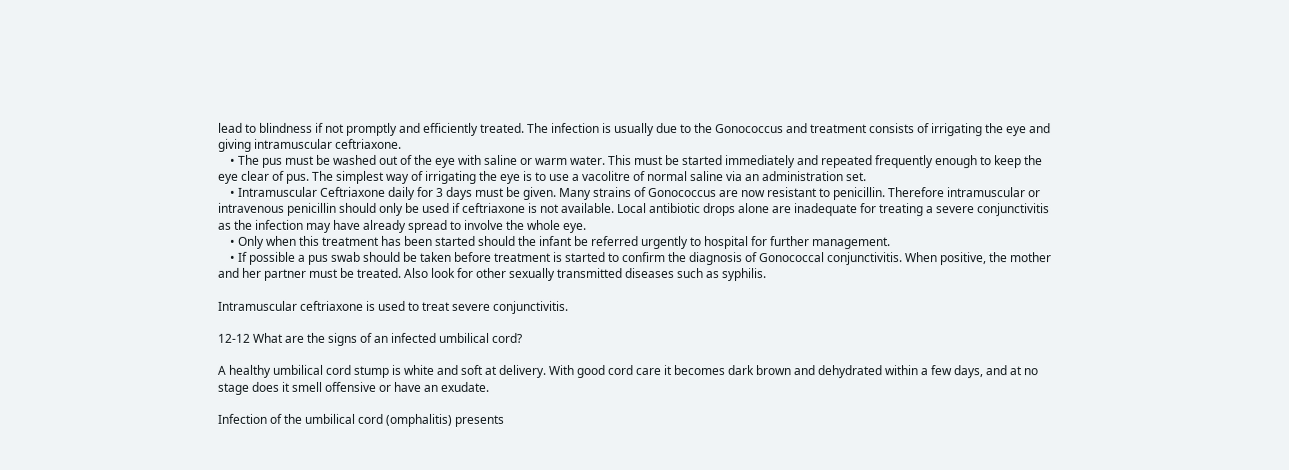lead to blindness if not promptly and efficiently treated. The infection is usually due to the Gonococcus and treatment consists of irrigating the eye and giving intramuscular ceftriaxone.
    • The pus must be washed out of the eye with saline or warm water. This must be started immediately and repeated frequently enough to keep the eye clear of pus. The simplest way of irrigating the eye is to use a vacolitre of normal saline via an administration set.
    • Intramuscular Ceftriaxone daily for 3 days must be given. Many strains of Gonococcus are now resistant to penicillin. Therefore intramuscular or intravenous penicillin should only be used if ceftriaxone is not available. Local antibiotic drops alone are inadequate for treating a severe conjunctivitis as the infection may have already spread to involve the whole eye.
    • Only when this treatment has been started should the infant be referred urgently to hospital for further management.
    • If possible a pus swab should be taken before treatment is started to confirm the diagnosis of Gonococcal conjunctivitis. When positive, the mother and her partner must be treated. Also look for other sexually transmitted diseases such as syphilis.

Intramuscular ceftriaxone is used to treat severe conjunctivitis.

12-12 What are the signs of an infected umbilical cord?

A healthy umbilical cord stump is white and soft at delivery. With good cord care it becomes dark brown and dehydrated within a few days, and at no stage does it smell offensive or have an exudate.

Infection of the umbilical cord (omphalitis) presents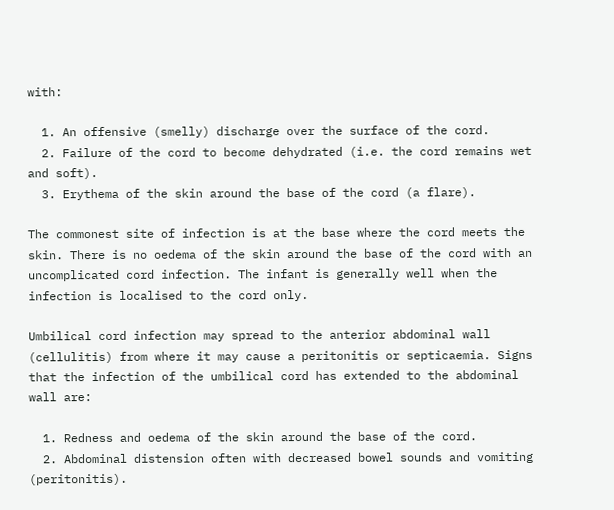with:

  1. An offensive (smelly) discharge over the surface of the cord.
  2. Failure of the cord to become dehydrated (i.e. the cord remains wet and soft).
  3. Erythema of the skin around the base of the cord (a flare).

The commonest site of infection is at the base where the cord meets the skin. There is no oedema of the skin around the base of the cord with an uncomplicated cord infection. The infant is generally well when the infection is localised to the cord only.

Umbilical cord infection may spread to the anterior abdominal wall (cellulitis) from where it may cause a peritonitis or septicaemia. Signs that the infection of the umbilical cord has extended to the abdominal wall are:

  1. Redness and oedema of the skin around the base of the cord.
  2. Abdominal distension often with decreased bowel sounds and vomiting (peritonitis).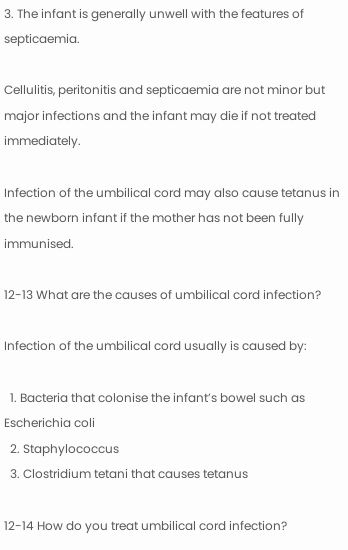3. The infant is generally unwell with the features of septicaemia.

Cellulitis, peritonitis and septicaemia are not minor but major infections and the infant may die if not treated immediately.

Infection of the umbilical cord may also cause tetanus in the newborn infant if the mother has not been fully immunised.

12-13 What are the causes of umbilical cord infection?

Infection of the umbilical cord usually is caused by:

  1. Bacteria that colonise the infant’s bowel such as Escherichia coli
  2. Staphylococcus
  3. Clostridium tetani that causes tetanus

12-14 How do you treat umbilical cord infection?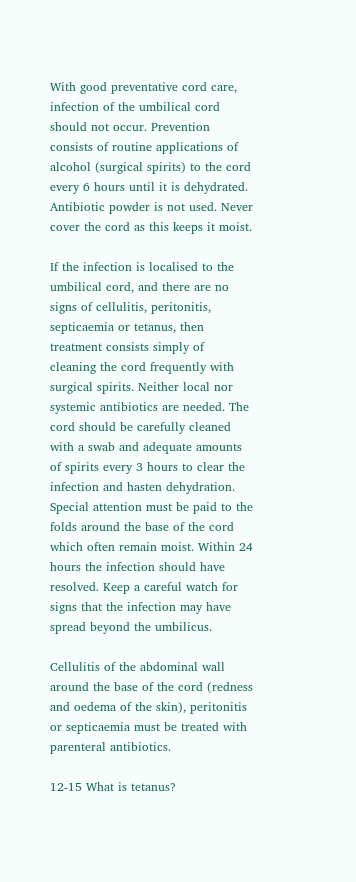With good preventative cord care, infection of the umbilical cord should not occur. Prevention consists of routine applications of alcohol (surgical spirits) to the cord every 6 hours until it is dehydrated. Antibiotic powder is not used. Never cover the cord as this keeps it moist.

If the infection is localised to the umbilical cord, and there are no signs of cellulitis, peritonitis, septicaemia or tetanus, then treatment consists simply of cleaning the cord frequently with surgical spirits. Neither local nor systemic antibiotics are needed. The cord should be carefully cleaned with a swab and adequate amounts of spirits every 3 hours to clear the infection and hasten dehydration. Special attention must be paid to the folds around the base of the cord which often remain moist. Within 24 hours the infection should have resolved. Keep a careful watch for signs that the infection may have spread beyond the umbilicus.

Cellulitis of the abdominal wall around the base of the cord (redness and oedema of the skin), peritonitis or septicaemia must be treated with parenteral antibiotics.

12-15 What is tetanus?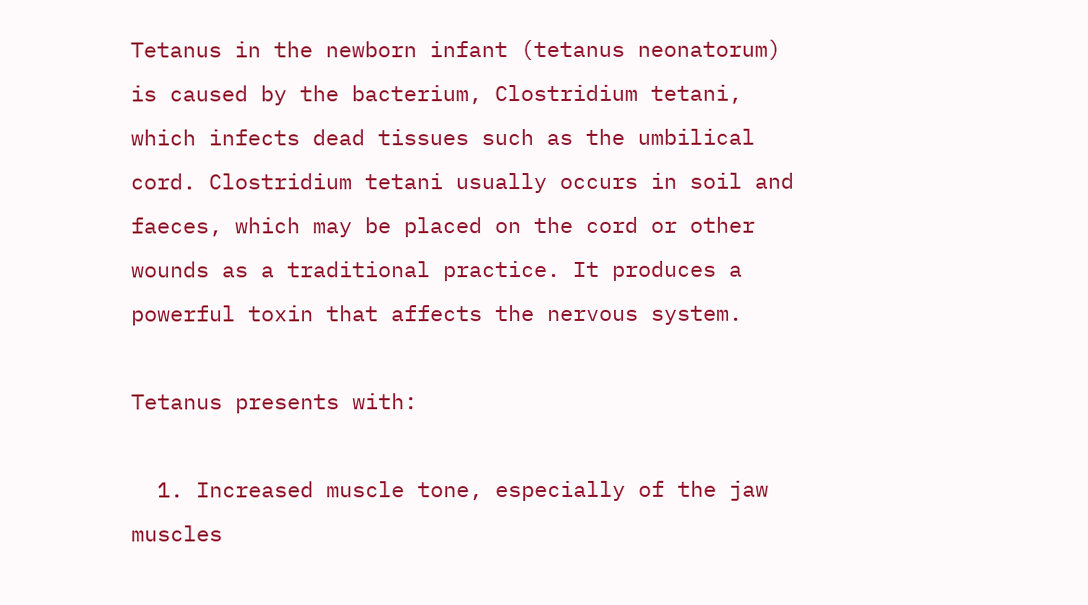Tetanus in the newborn infant (tetanus neonatorum) is caused by the bacterium, Clostridium tetani, which infects dead tissues such as the umbilical cord. Clostridium tetani usually occurs in soil and faeces, which may be placed on the cord or other wounds as a traditional practice. It produces a powerful toxin that affects the nervous system.

Tetanus presents with:

  1. Increased muscle tone, especially of the jaw muscles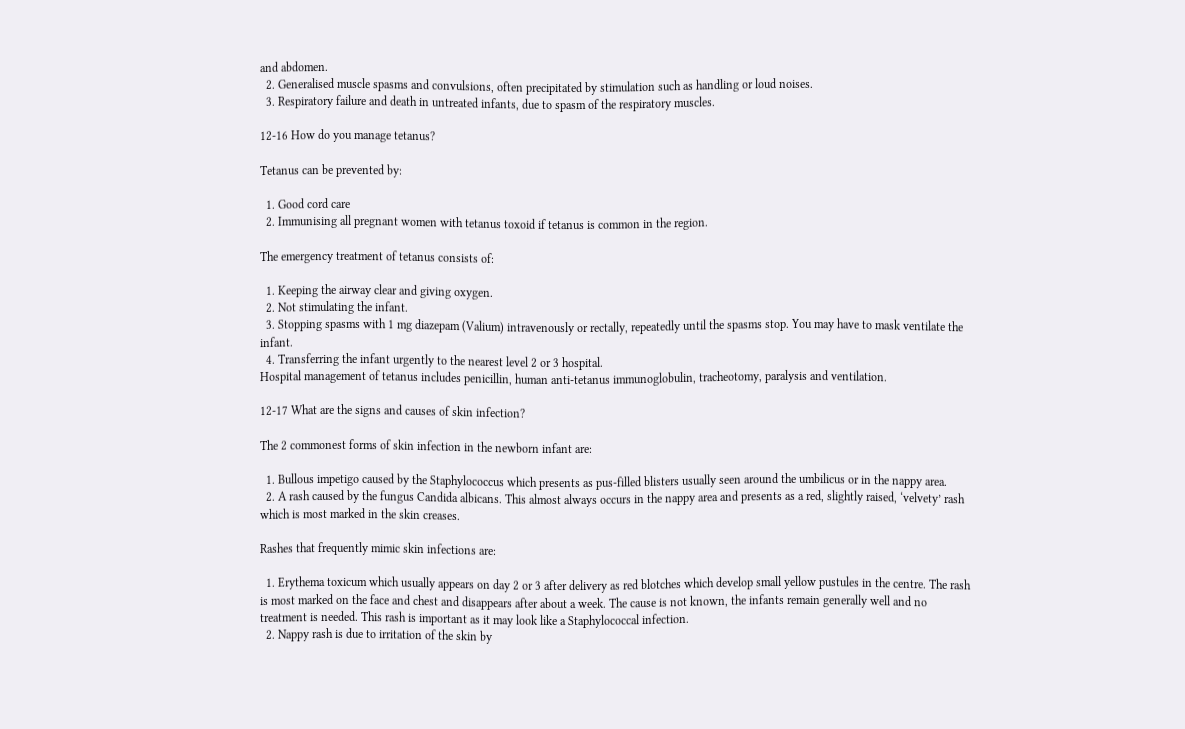and abdomen.
  2. Generalised muscle spasms and convulsions, often precipitated by stimulation such as handling or loud noises.
  3. Respiratory failure and death in untreated infants, due to spasm of the respiratory muscles.

12-16 How do you manage tetanus?

Tetanus can be prevented by:

  1. Good cord care
  2. Immunising all pregnant women with tetanus toxoid if tetanus is common in the region.

The emergency treatment of tetanus consists of:

  1. Keeping the airway clear and giving oxygen.
  2. Not stimulating the infant.
  3. Stopping spasms with 1 mg diazepam (Valium) intravenously or rectally, repeatedly until the spasms stop. You may have to mask ventilate the infant.
  4. Transferring the infant urgently to the nearest level 2 or 3 hospital.
Hospital management of tetanus includes penicillin, human anti-tetanus immunoglobulin, tracheotomy, paralysis and ventilation.

12-17 What are the signs and causes of skin infection?

The 2 commonest forms of skin infection in the newborn infant are:

  1. Bullous impetigo caused by the Staphylococcus which presents as pus-filled blisters usually seen around the umbilicus or in the nappy area.
  2. A rash caused by the fungus Candida albicans. This almost always occurs in the nappy area and presents as a red, slightly raised, ‘velvety’ rash which is most marked in the skin creases.

Rashes that frequently mimic skin infections are:

  1. Erythema toxicum which usually appears on day 2 or 3 after delivery as red blotches which develop small yellow pustules in the centre. The rash is most marked on the face and chest and disappears after about a week. The cause is not known, the infants remain generally well and no treatment is needed. This rash is important as it may look like a Staphylococcal infection.
  2. Nappy rash is due to irritation of the skin by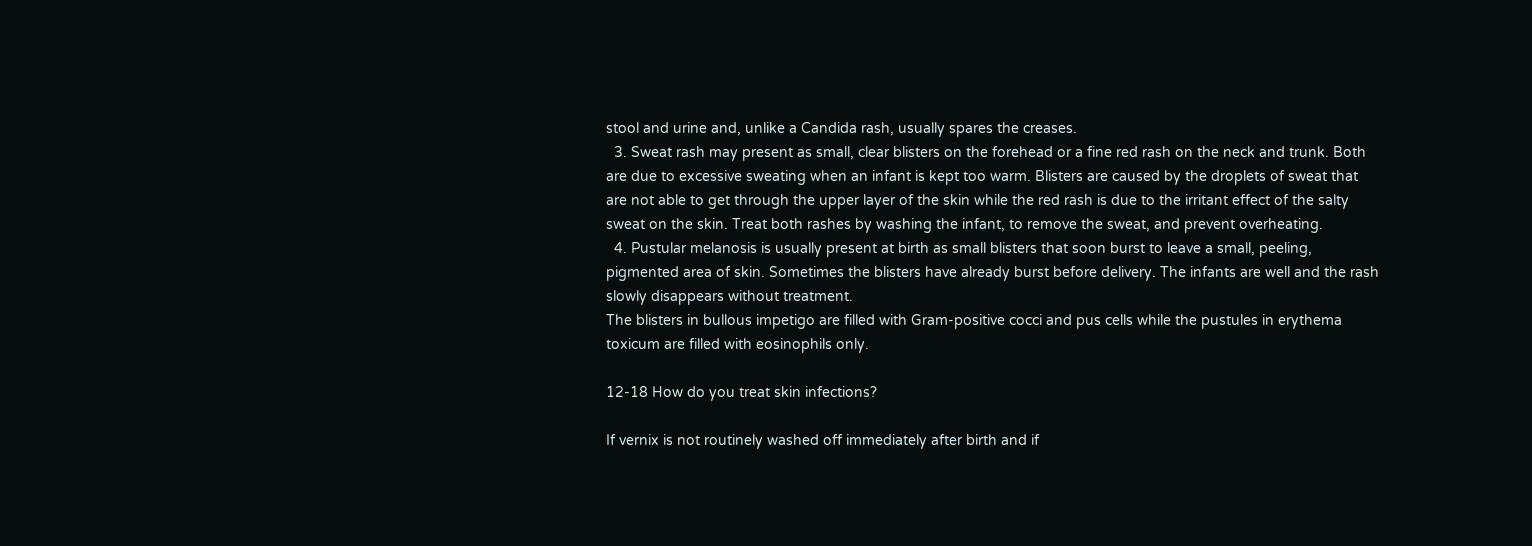stool and urine and, unlike a Candida rash, usually spares the creases.
  3. Sweat rash may present as small, clear blisters on the forehead or a fine red rash on the neck and trunk. Both are due to excessive sweating when an infant is kept too warm. Blisters are caused by the droplets of sweat that are not able to get through the upper layer of the skin while the red rash is due to the irritant effect of the salty sweat on the skin. Treat both rashes by washing the infant, to remove the sweat, and prevent overheating.
  4. Pustular melanosis is usually present at birth as small blisters that soon burst to leave a small, peeling, pigmented area of skin. Sometimes the blisters have already burst before delivery. The infants are well and the rash slowly disappears without treatment.
The blisters in bullous impetigo are filled with Gram-positive cocci and pus cells while the pustules in erythema toxicum are filled with eosinophils only.

12-18 How do you treat skin infections?

If vernix is not routinely washed off immediately after birth and if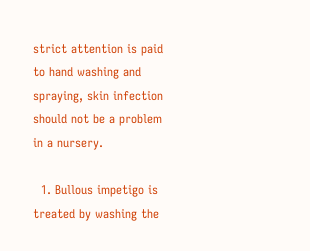strict attention is paid to hand washing and spraying, skin infection should not be a problem in a nursery.

  1. Bullous impetigo is treated by washing the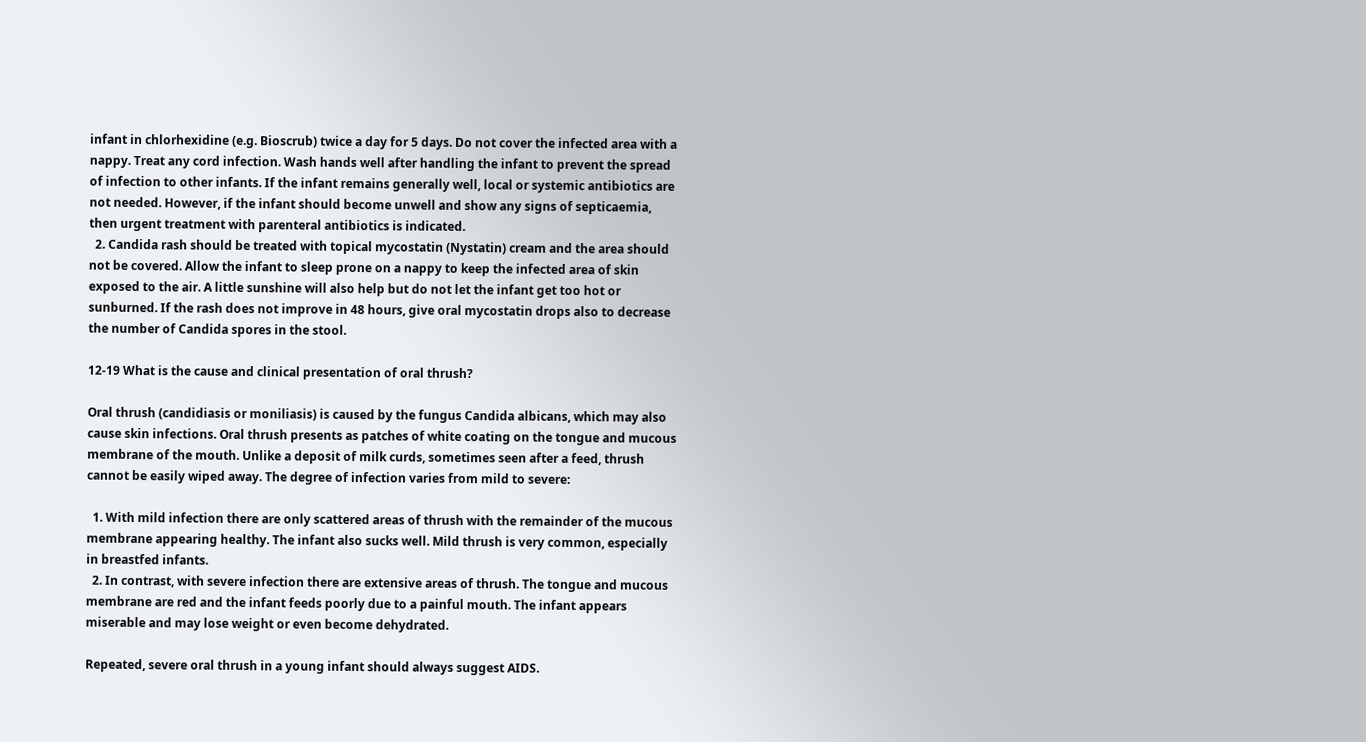infant in chlorhexidine (e.g. Bioscrub) twice a day for 5 days. Do not cover the infected area with a nappy. Treat any cord infection. Wash hands well after handling the infant to prevent the spread of infection to other infants. If the infant remains generally well, local or systemic antibiotics are not needed. However, if the infant should become unwell and show any signs of septicaemia, then urgent treatment with parenteral antibiotics is indicated.
  2. Candida rash should be treated with topical mycostatin (Nystatin) cream and the area should not be covered. Allow the infant to sleep prone on a nappy to keep the infected area of skin exposed to the air. A little sunshine will also help but do not let the infant get too hot or sunburned. If the rash does not improve in 48 hours, give oral mycostatin drops also to decrease the number of Candida spores in the stool.

12-19 What is the cause and clinical presentation of oral thrush?

Oral thrush (candidiasis or moniliasis) is caused by the fungus Candida albicans, which may also cause skin infections. Oral thrush presents as patches of white coating on the tongue and mucous membrane of the mouth. Unlike a deposit of milk curds, sometimes seen after a feed, thrush cannot be easily wiped away. The degree of infection varies from mild to severe:

  1. With mild infection there are only scattered areas of thrush with the remainder of the mucous membrane appearing healthy. The infant also sucks well. Mild thrush is very common, especially in breastfed infants.
  2. In contrast, with severe infection there are extensive areas of thrush. The tongue and mucous membrane are red and the infant feeds poorly due to a painful mouth. The infant appears miserable and may lose weight or even become dehydrated.

Repeated, severe oral thrush in a young infant should always suggest AIDS.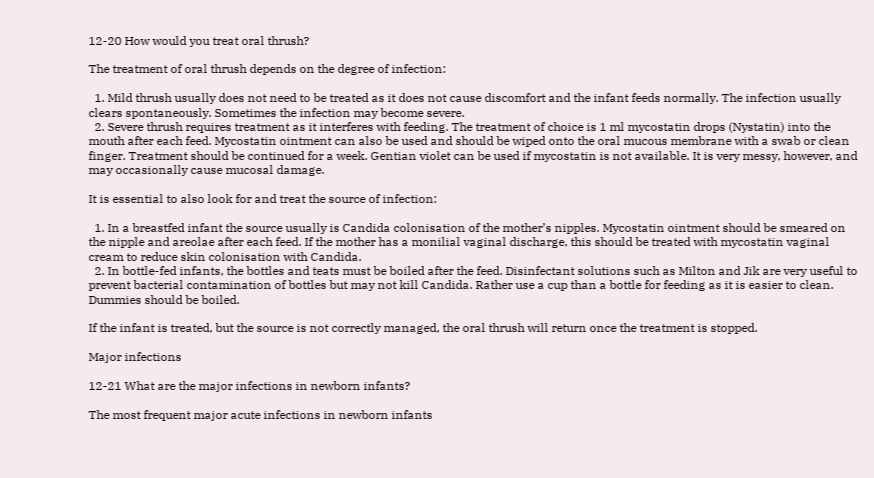12-20 How would you treat oral thrush?

The treatment of oral thrush depends on the degree of infection:

  1. Mild thrush usually does not need to be treated as it does not cause discomfort and the infant feeds normally. The infection usually clears spontaneously. Sometimes the infection may become severe.
  2. Severe thrush requires treatment as it interferes with feeding. The treatment of choice is 1 ml mycostatin drops (Nystatin) into the mouth after each feed. Mycostatin ointment can also be used and should be wiped onto the oral mucous membrane with a swab or clean finger. Treatment should be continued for a week. Gentian violet can be used if mycostatin is not available. It is very messy, however, and may occasionally cause mucosal damage.

It is essential to also look for and treat the source of infection:

  1. In a breastfed infant the source usually is Candida colonisation of the mother’s nipples. Mycostatin ointment should be smeared on the nipple and areolae after each feed. If the mother has a monilial vaginal discharge, this should be treated with mycostatin vaginal cream to reduce skin colonisation with Candida.
  2. In bottle-fed infants, the bottles and teats must be boiled after the feed. Disinfectant solutions such as Milton and Jik are very useful to prevent bacterial contamination of bottles but may not kill Candida. Rather use a cup than a bottle for feeding as it is easier to clean. Dummies should be boiled.

If the infant is treated, but the source is not correctly managed, the oral thrush will return once the treatment is stopped.

Major infections

12-21 What are the major infections in newborn infants?

The most frequent major acute infections in newborn infants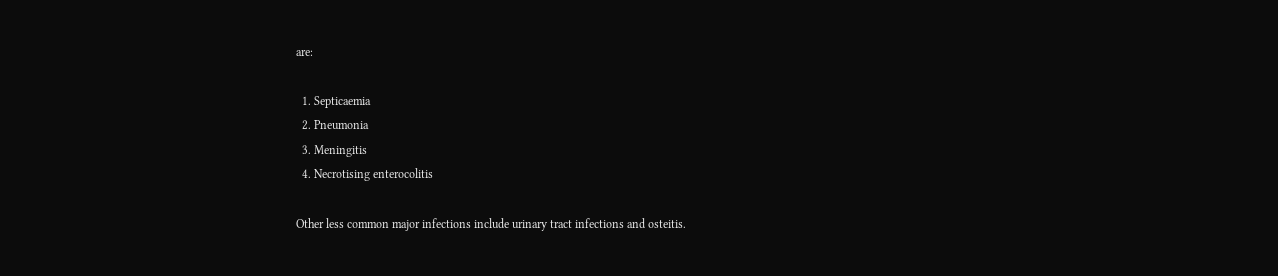are:

  1. Septicaemia
  2. Pneumonia
  3. Meningitis
  4. Necrotising enterocolitis

Other less common major infections include urinary tract infections and osteitis.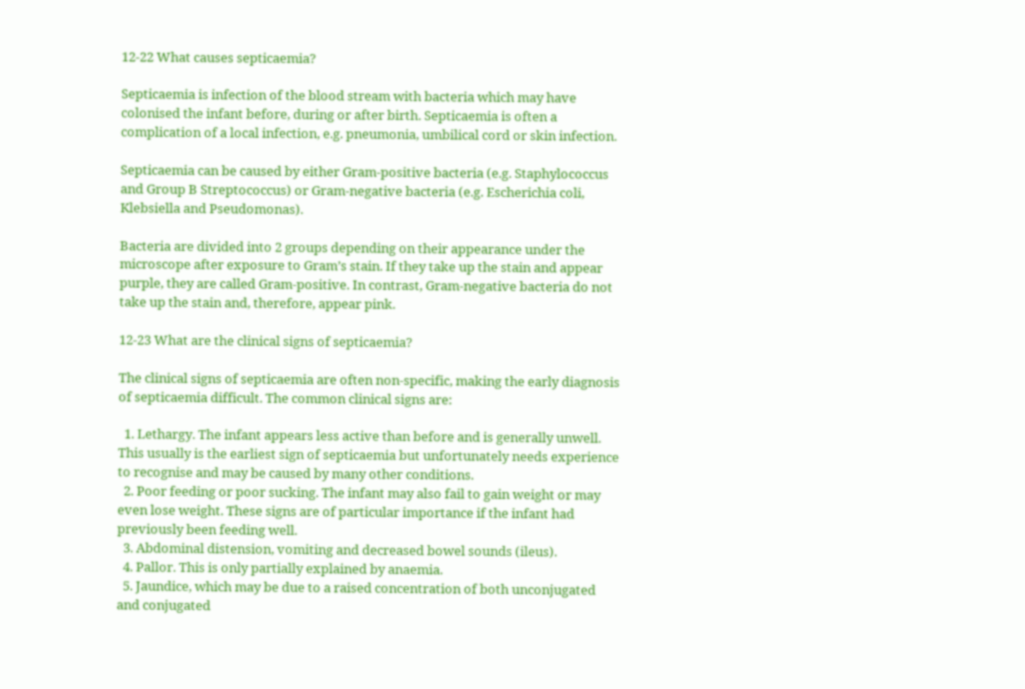12-22 What causes septicaemia?

Septicaemia is infection of the blood stream with bacteria which may have colonised the infant before, during or after birth. Septicaemia is often a complication of a local infection, e.g. pneumonia, umbilical cord or skin infection.

Septicaemia can be caused by either Gram-positive bacteria (e.g. Staphylococcus and Group B Streptococcus) or Gram-negative bacteria (e.g. Escherichia coli, Klebsiella and Pseudomonas).

Bacteria are divided into 2 groups depending on their appearance under the microscope after exposure to Gram’s stain. If they take up the stain and appear purple, they are called Gram-positive. In contrast, Gram-negative bacteria do not take up the stain and, therefore, appear pink.

12-23 What are the clinical signs of septicaemia?

The clinical signs of septicaemia are often non-specific, making the early diagnosis of septicaemia difficult. The common clinical signs are:

  1. Lethargy. The infant appears less active than before and is generally unwell. This usually is the earliest sign of septicaemia but unfortunately needs experience to recognise and may be caused by many other conditions.
  2. Poor feeding or poor sucking. The infant may also fail to gain weight or may even lose weight. These signs are of particular importance if the infant had previously been feeding well.
  3. Abdominal distension, vomiting and decreased bowel sounds (ileus).
  4. Pallor. This is only partially explained by anaemia.
  5. Jaundice, which may be due to a raised concentration of both unconjugated and conjugated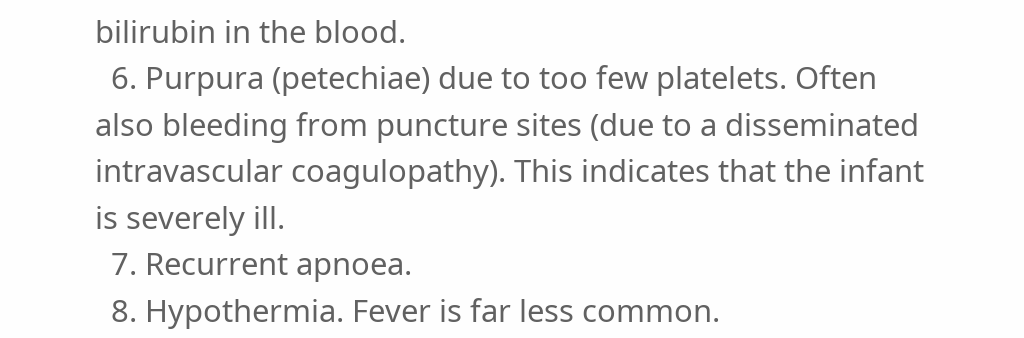bilirubin in the blood.
  6. Purpura (petechiae) due to too few platelets. Often also bleeding from puncture sites (due to a disseminated intravascular coagulopathy). This indicates that the infant is severely ill.
  7. Recurrent apnoea.
  8. Hypothermia. Fever is far less common.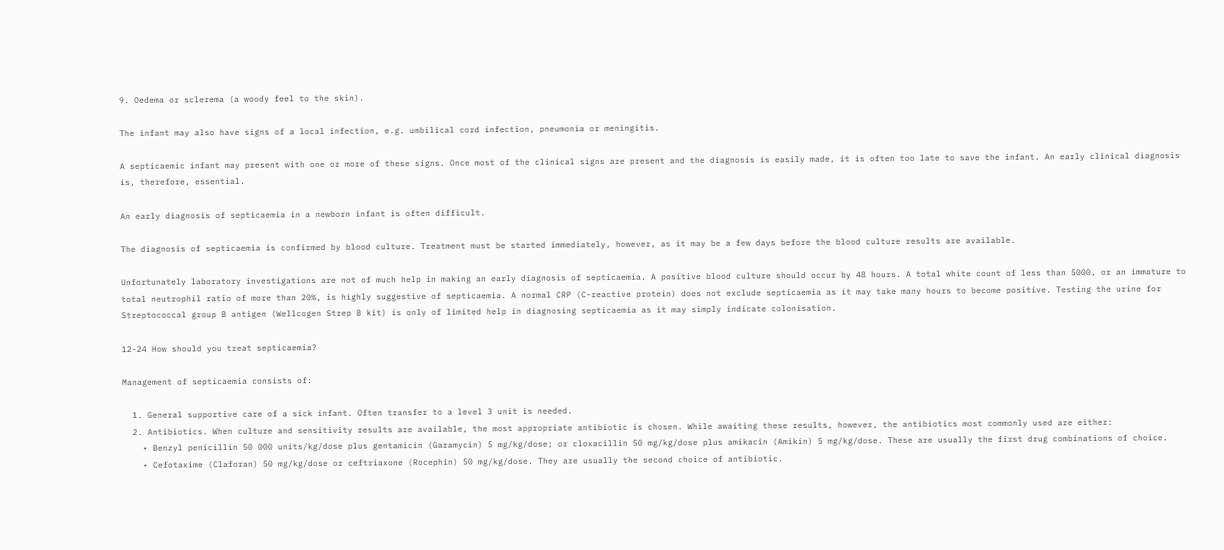9. Oedema or sclerema (a woody feel to the skin).

The infant may also have signs of a local infection, e.g. umbilical cord infection, pneumonia or meningitis.

A septicaemic infant may present with one or more of these signs. Once most of the clinical signs are present and the diagnosis is easily made, it is often too late to save the infant. An early clinical diagnosis is, therefore, essential.

An early diagnosis of septicaemia in a newborn infant is often difficult.

The diagnosis of septicaemia is confirmed by blood culture. Treatment must be started immediately, however, as it may be a few days before the blood culture results are available.

Unfortunately laboratory investigations are not of much help in making an early diagnosis of septicaemia. A positive blood culture should occur by 48 hours. A total white count of less than 5000, or an immature to total neutrophil ratio of more than 20%, is highly suggestive of septicaemia. A normal CRP (C-reactive protein) does not exclude septicaemia as it may take many hours to become positive. Testing the urine for Streptococcal group B antigen (Wellcogen Strep B kit) is only of limited help in diagnosing septicaemia as it may simply indicate colonisation.

12-24 How should you treat septicaemia?

Management of septicaemia consists of:

  1. General supportive care of a sick infant. Often transfer to a level 3 unit is needed.
  2. Antibiotics. When culture and sensitivity results are available, the most appropriate antibiotic is chosen. While awaiting these results, however, the antibiotics most commonly used are either:
    • Benzyl penicillin 50 000 units/kg/dose plus gentamicin (Garamycin) 5 mg/kg/dose; or cloxacillin 50 mg/kg/dose plus amikacin (Amikin) 5 mg/kg/dose. These are usually the first drug combinations of choice.
    • Cefotaxime (Claforan) 50 mg/kg/dose or ceftriaxone (Rocephin) 50 mg/kg/dose. They are usually the second choice of antibiotic.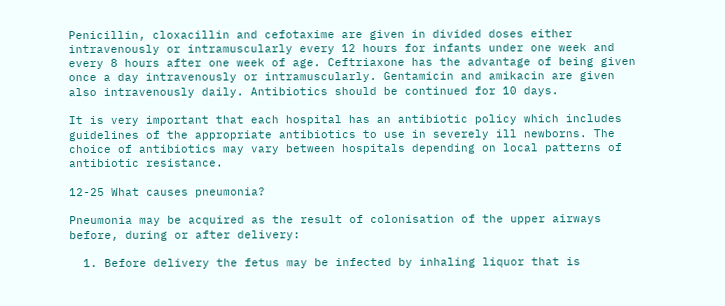Penicillin, cloxacillin and cefotaxime are given in divided doses either intravenously or intramuscularly every 12 hours for infants under one week and every 8 hours after one week of age. Ceftriaxone has the advantage of being given once a day intravenously or intramuscularly. Gentamicin and amikacin are given also intravenously daily. Antibiotics should be continued for 10 days.

It is very important that each hospital has an antibiotic policy which includes guidelines of the appropriate antibiotics to use in severely ill newborns. The choice of antibiotics may vary between hospitals depending on local patterns of antibiotic resistance.

12-25 What causes pneumonia?

Pneumonia may be acquired as the result of colonisation of the upper airways before, during or after delivery:

  1. Before delivery the fetus may be infected by inhaling liquor that is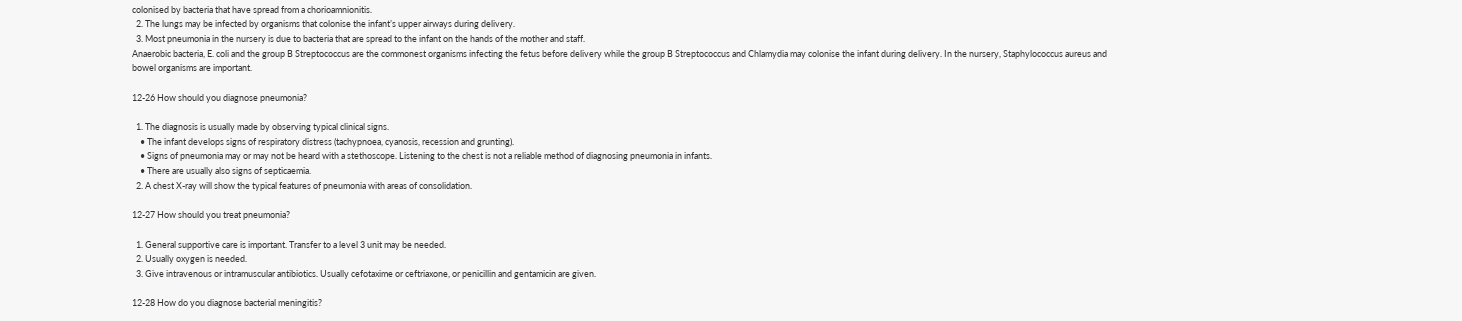colonised by bacteria that have spread from a chorioamnionitis.
  2. The lungs may be infected by organisms that colonise the infant’s upper airways during delivery.
  3. Most pneumonia in the nursery is due to bacteria that are spread to the infant on the hands of the mother and staff.
Anaerobic bacteria, E. coli and the group B Streptococcus are the commonest organisms infecting the fetus before delivery while the group B Streptococcus and Chlamydia may colonise the infant during delivery. In the nursery, Staphylococcus aureus and bowel organisms are important.

12-26 How should you diagnose pneumonia?

  1. The diagnosis is usually made by observing typical clinical signs.
    • The infant develops signs of respiratory distress (tachypnoea, cyanosis, recession and grunting).
    • Signs of pneumonia may or may not be heard with a stethoscope. Listening to the chest is not a reliable method of diagnosing pneumonia in infants.
    • There are usually also signs of septicaemia.
  2. A chest X-ray will show the typical features of pneumonia with areas of consolidation.

12-27 How should you treat pneumonia?

  1. General supportive care is important. Transfer to a level 3 unit may be needed.
  2. Usually oxygen is needed.
  3. Give intravenous or intramuscular antibiotics. Usually cefotaxime or ceftriaxone, or penicillin and gentamicin are given.

12-28 How do you diagnose bacterial meningitis?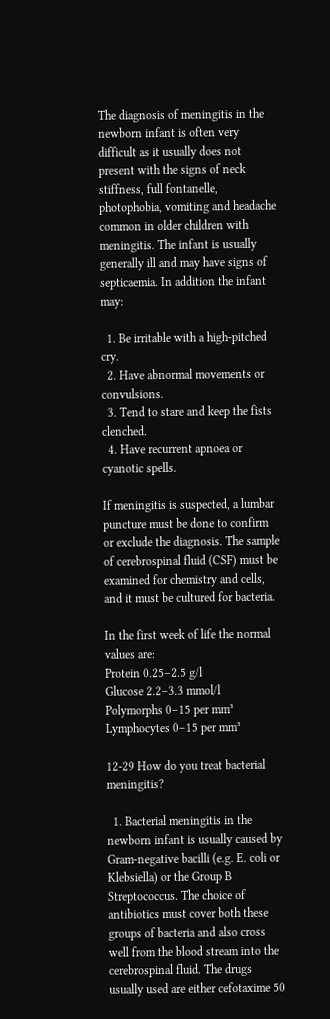The diagnosis of meningitis in the newborn infant is often very difficult as it usually does not present with the signs of neck stiffness, full fontanelle, photophobia, vomiting and headache common in older children with meningitis. The infant is usually generally ill and may have signs of septicaemia. In addition the infant may:

  1. Be irritable with a high-pitched cry.
  2. Have abnormal movements or convulsions.
  3. Tend to stare and keep the fists clenched.
  4. Have recurrent apnoea or cyanotic spells.

If meningitis is suspected, a lumbar puncture must be done to confirm or exclude the diagnosis. The sample of cerebrospinal fluid (CSF) must be examined for chemistry and cells, and it must be cultured for bacteria.

In the first week of life the normal values are:
Protein 0.25–2.5 g/l
Glucose 2.2–3.3 mmol/l
Polymorphs 0–15 per mm³
Lymphocytes 0–15 per mm³

12-29 How do you treat bacterial meningitis?

  1. Bacterial meningitis in the newborn infant is usually caused by Gram-negative bacilli (e.g. E. coli or Klebsiella) or the Group B Streptococcus. The choice of antibiotics must cover both these groups of bacteria and also cross well from the blood stream into the cerebrospinal fluid. The drugs usually used are either cefotaxime 50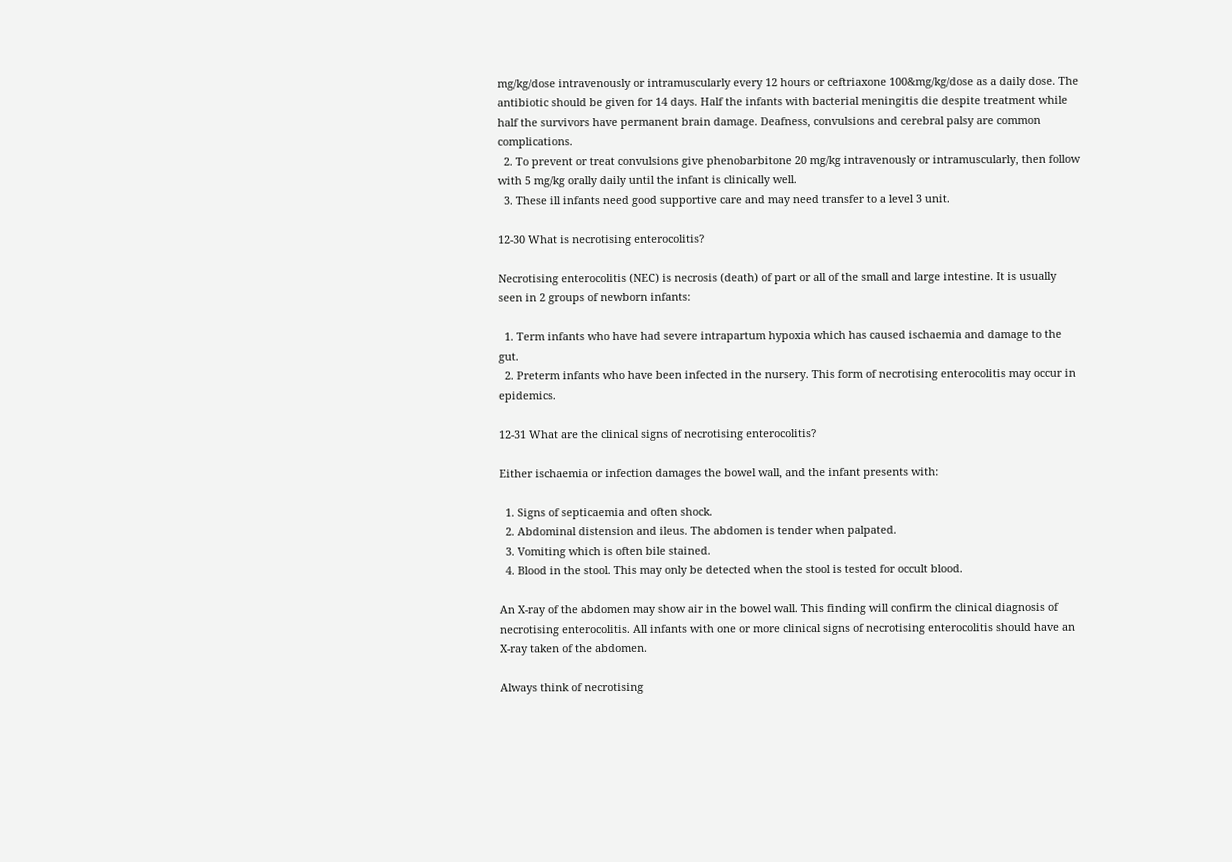mg/kg/dose intravenously or intramuscularly every 12 hours or ceftriaxone 100&mg/kg/dose as a daily dose. The antibiotic should be given for 14 days. Half the infants with bacterial meningitis die despite treatment while half the survivors have permanent brain damage. Deafness, convulsions and cerebral palsy are common complications.
  2. To prevent or treat convulsions give phenobarbitone 20 mg/kg intravenously or intramuscularly, then follow with 5 mg/kg orally daily until the infant is clinically well.
  3. These ill infants need good supportive care and may need transfer to a level 3 unit.

12-30 What is necrotising enterocolitis?

Necrotising enterocolitis (NEC) is necrosis (death) of part or all of the small and large intestine. It is usually seen in 2 groups of newborn infants:

  1. Term infants who have had severe intrapartum hypoxia which has caused ischaemia and damage to the gut.
  2. Preterm infants who have been infected in the nursery. This form of necrotising enterocolitis may occur in epidemics.

12-31 What are the clinical signs of necrotising enterocolitis?

Either ischaemia or infection damages the bowel wall, and the infant presents with:

  1. Signs of septicaemia and often shock.
  2. Abdominal distension and ileus. The abdomen is tender when palpated.
  3. Vomiting which is often bile stained.
  4. Blood in the stool. This may only be detected when the stool is tested for occult blood.

An X-ray of the abdomen may show air in the bowel wall. This finding will confirm the clinical diagnosis of necrotising enterocolitis. All infants with one or more clinical signs of necrotising enterocolitis should have an X-ray taken of the abdomen.

Always think of necrotising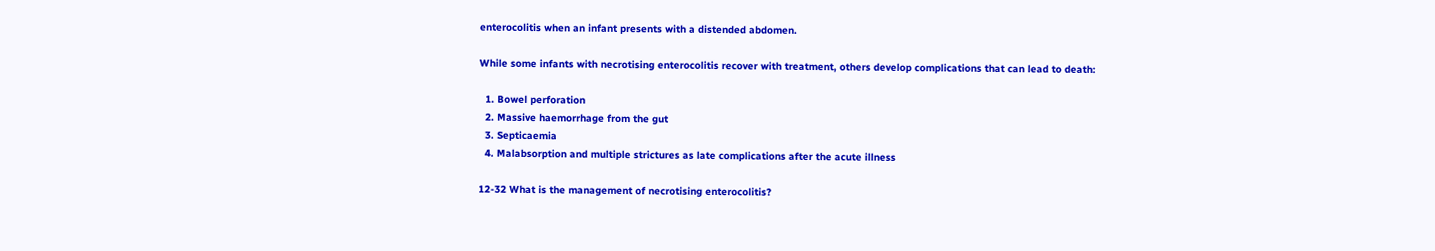enterocolitis when an infant presents with a distended abdomen.

While some infants with necrotising enterocolitis recover with treatment, others develop complications that can lead to death:

  1. Bowel perforation
  2. Massive haemorrhage from the gut
  3. Septicaemia
  4. Malabsorption and multiple strictures as late complications after the acute illness

12-32 What is the management of necrotising enterocolitis?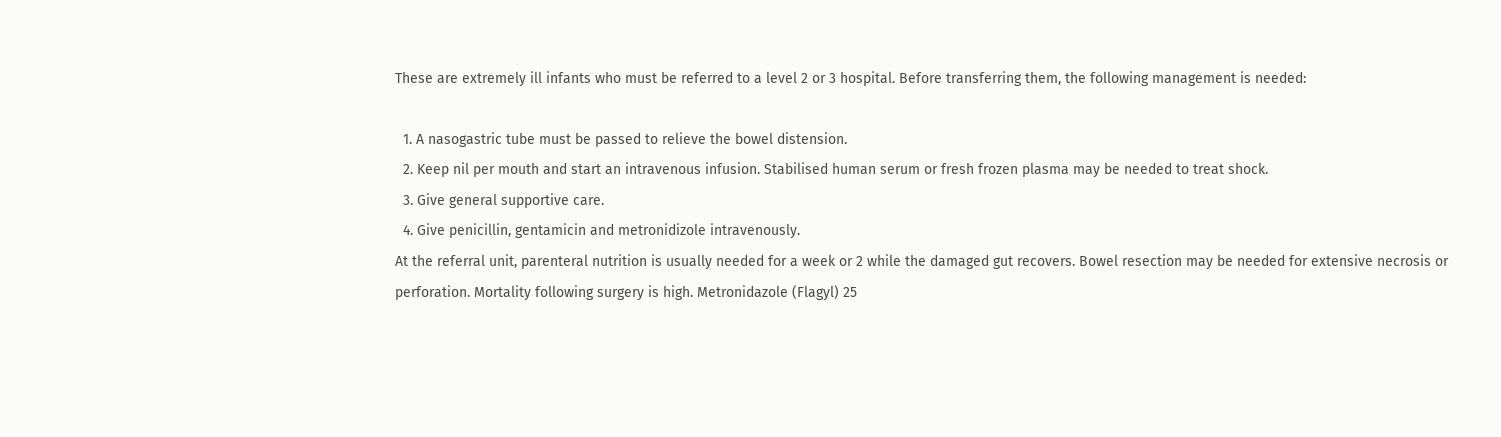These are extremely ill infants who must be referred to a level 2 or 3 hospital. Before transferring them, the following management is needed:

  1. A nasogastric tube must be passed to relieve the bowel distension.
  2. Keep nil per mouth and start an intravenous infusion. Stabilised human serum or fresh frozen plasma may be needed to treat shock.
  3. Give general supportive care.
  4. Give penicillin, gentamicin and metronidizole intravenously.
At the referral unit, parenteral nutrition is usually needed for a week or 2 while the damaged gut recovers. Bowel resection may be needed for extensive necrosis or perforation. Mortality following surgery is high. Metronidazole (Flagyl) 25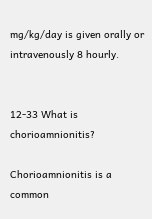mg/kg/day is given orally or intravenously 8 hourly.


12-33 What is chorioamnionitis?

Chorioamnionitis is a common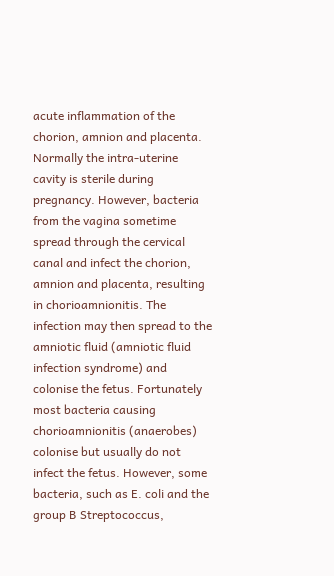acute inflammation of the chorion, amnion and placenta. Normally the intra-uterine cavity is sterile during pregnancy. However, bacteria from the vagina sometime spread through the cervical canal and infect the chorion, amnion and placenta, resulting in chorioamnionitis. The infection may then spread to the amniotic fluid (amniotic fluid infection syndrome) and colonise the fetus. Fortunately most bacteria causing chorioamnionitis (anaerobes) colonise but usually do not infect the fetus. However, some bacteria, such as E. coli and the group B Streptococcus,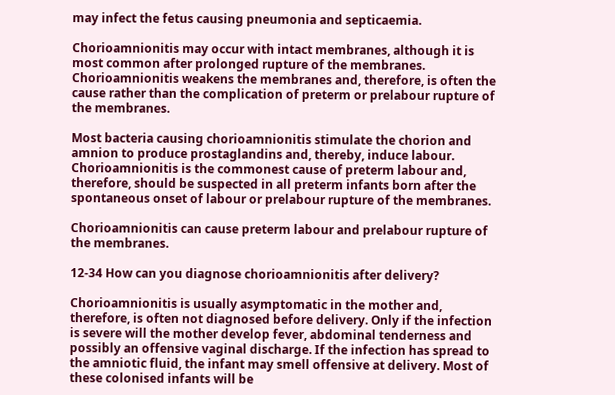may infect the fetus causing pneumonia and septicaemia.

Chorioamnionitis may occur with intact membranes, although it is most common after prolonged rupture of the membranes. Chorioamnionitis weakens the membranes and, therefore, is often the cause rather than the complication of preterm or prelabour rupture of the membranes.

Most bacteria causing chorioamnionitis stimulate the chorion and amnion to produce prostaglandins and, thereby, induce labour. Chorioamnionitis is the commonest cause of preterm labour and, therefore, should be suspected in all preterm infants born after the spontaneous onset of labour or prelabour rupture of the membranes.

Chorioamnionitis can cause preterm labour and prelabour rupture of the membranes.

12-34 How can you diagnose chorioamnionitis after delivery?

Chorioamnionitis is usually asymptomatic in the mother and, therefore, is often not diagnosed before delivery. Only if the infection is severe will the mother develop fever, abdominal tenderness and possibly an offensive vaginal discharge. If the infection has spread to the amniotic fluid, the infant may smell offensive at delivery. Most of these colonised infants will be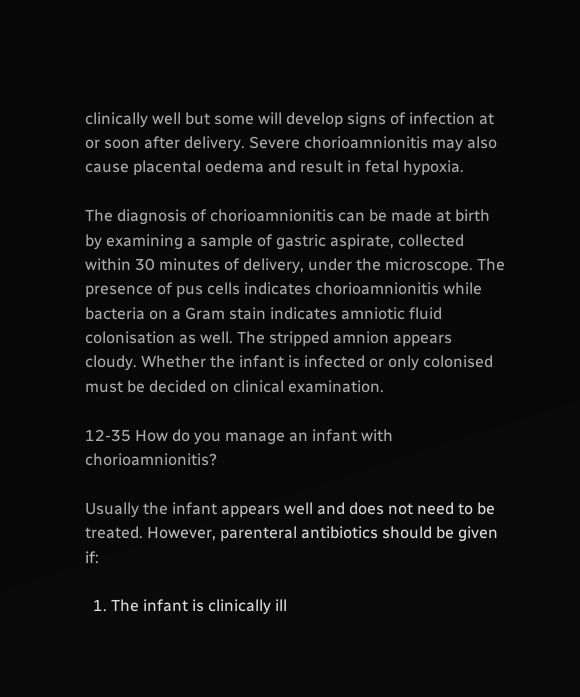clinically well but some will develop signs of infection at or soon after delivery. Severe chorioamnionitis may also cause placental oedema and result in fetal hypoxia.

The diagnosis of chorioamnionitis can be made at birth by examining a sample of gastric aspirate, collected within 30 minutes of delivery, under the microscope. The presence of pus cells indicates chorioamnionitis while bacteria on a Gram stain indicates amniotic fluid colonisation as well. The stripped amnion appears cloudy. Whether the infant is infected or only colonised must be decided on clinical examination.

12-35 How do you manage an infant with chorioamnionitis?

Usually the infant appears well and does not need to be treated. However, parenteral antibiotics should be given if:

  1. The infant is clinically ill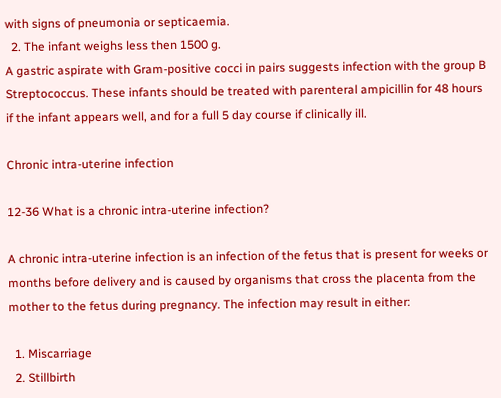with signs of pneumonia or septicaemia.
  2. The infant weighs less then 1500 g.
A gastric aspirate with Gram-positive cocci in pairs suggests infection with the group B Streptococcus. These infants should be treated with parenteral ampicillin for 48 hours if the infant appears well, and for a full 5 day course if clinically ill.

Chronic intra-uterine infection

12-36 What is a chronic intra-uterine infection?

A chronic intra-uterine infection is an infection of the fetus that is present for weeks or months before delivery and is caused by organisms that cross the placenta from the mother to the fetus during pregnancy. The infection may result in either:

  1. Miscarriage
  2. Stillbirth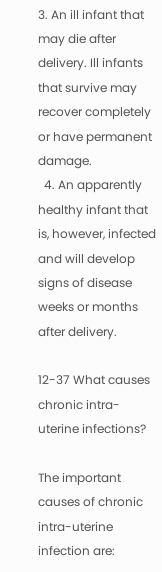3. An ill infant that may die after delivery. Ill infants that survive may recover completely or have permanent damage.
  4. An apparently healthy infant that is, however, infected and will develop signs of disease weeks or months after delivery.

12-37 What causes chronic intra-uterine infections?

The important causes of chronic intra-uterine infection are: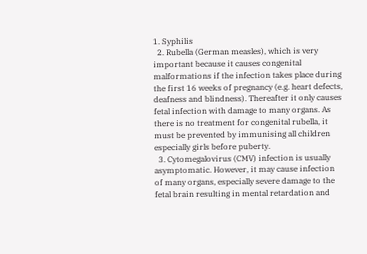1. Syphilis
  2. Rubella (German measles), which is very important because it causes congenital malformations if the infection takes place during the first 16 weeks of pregnancy (e.g. heart defects, deafness and blindness). Thereafter it only causes fetal infection with damage to many organs. As there is no treatment for congenital rubella, it must be prevented by immunising all children especially girls before puberty.
  3. Cytomegalovirus (CMV) infection is usually asymptomatic. However, it may cause infection of many organs, especially severe damage to the fetal brain resulting in mental retardation and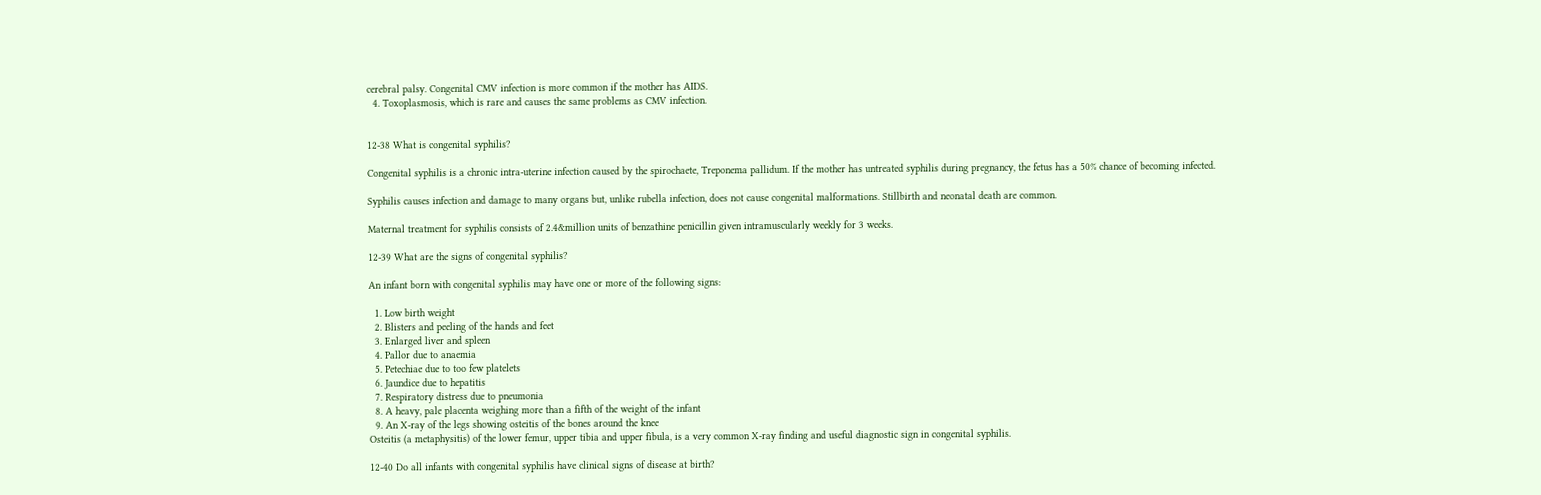cerebral palsy. Congenital CMV infection is more common if the mother has AIDS.
  4. Toxoplasmosis, which is rare and causes the same problems as CMV infection.


12-38 What is congenital syphilis?

Congenital syphilis is a chronic intra-uterine infection caused by the spirochaete, Treponema pallidum. If the mother has untreated syphilis during pregnancy, the fetus has a 50% chance of becoming infected.

Syphilis causes infection and damage to many organs but, unlike rubella infection, does not cause congenital malformations. Stillbirth and neonatal death are common.

Maternal treatment for syphilis consists of 2.4&million units of benzathine penicillin given intramuscularly weekly for 3 weeks.

12-39 What are the signs of congenital syphilis?

An infant born with congenital syphilis may have one or more of the following signs:

  1. Low birth weight
  2. Blisters and peeling of the hands and feet
  3. Enlarged liver and spleen
  4. Pallor due to anaemia
  5. Petechiae due to too few platelets
  6. Jaundice due to hepatitis
  7. Respiratory distress due to pneumonia
  8. A heavy, pale placenta weighing more than a fifth of the weight of the infant
  9. An X-ray of the legs showing osteitis of the bones around the knee
Osteitis (a metaphysitis) of the lower femur, upper tibia and upper fibula, is a very common X-ray finding and useful diagnostic sign in congenital syphilis.

12-40 Do all infants with congenital syphilis have clinical signs of disease at birth?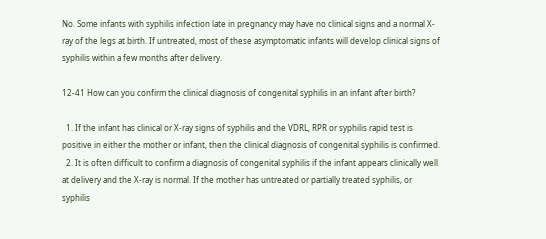No. Some infants with syphilis infection late in pregnancy may have no clinical signs and a normal X-ray of the legs at birth. If untreated, most of these asymptomatic infants will develop clinical signs of syphilis within a few months after delivery.

12-41 How can you confirm the clinical diagnosis of congenital syphilis in an infant after birth?

  1. If the infant has clinical or X-ray signs of syphilis and the VDRL, RPR or syphilis rapid test is positive in either the mother or infant, then the clinical diagnosis of congenital syphilis is confirmed.
  2. It is often difficult to confirm a diagnosis of congenital syphilis if the infant appears clinically well at delivery and the X-ray is normal. If the mother has untreated or partially treated syphilis, or syphilis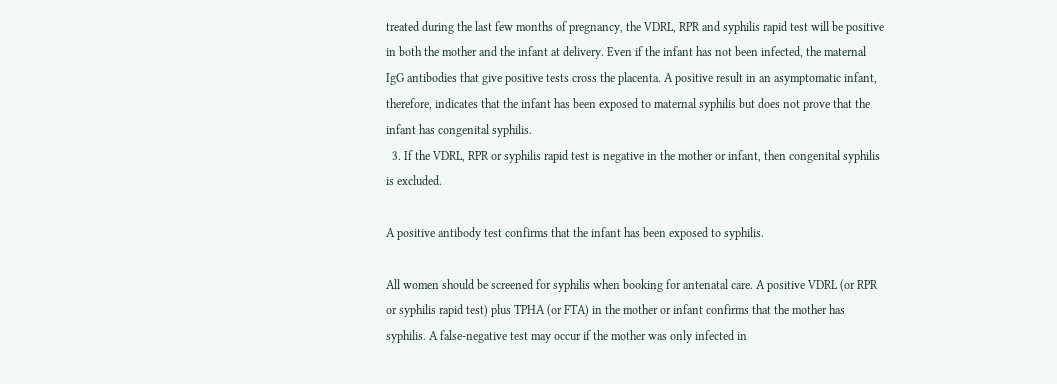treated during the last few months of pregnancy, the VDRL, RPR and syphilis rapid test will be positive in both the mother and the infant at delivery. Even if the infant has not been infected, the maternal IgG antibodies that give positive tests cross the placenta. A positive result in an asymptomatic infant, therefore, indicates that the infant has been exposed to maternal syphilis but does not prove that the infant has congenital syphilis.
  3. If the VDRL, RPR or syphilis rapid test is negative in the mother or infant, then congenital syphilis is excluded.

A positive antibody test confirms that the infant has been exposed to syphilis.

All women should be screened for syphilis when booking for antenatal care. A positive VDRL (or RPR or syphilis rapid test) plus TPHA (or FTA) in the mother or infant confirms that the mother has syphilis. A false-negative test may occur if the mother was only infected in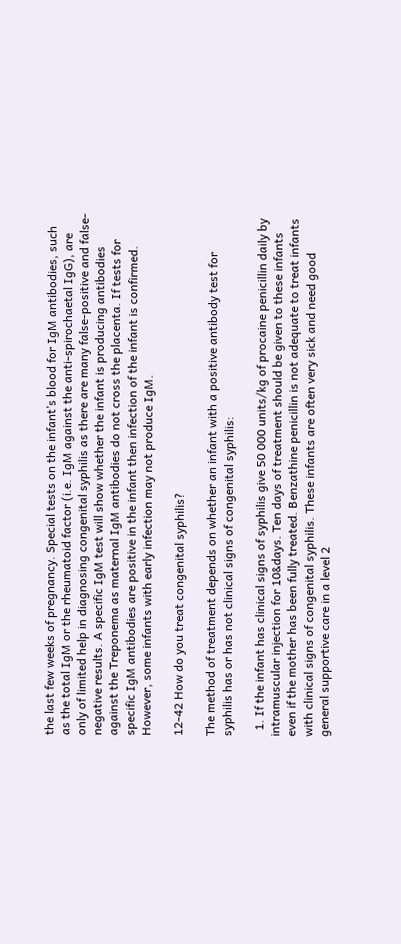the last few weeks of pregnancy. Special tests on the infant’s blood for IgM antibodies, such as the total IgM or the rheumatoid factor (i.e. IgM against the anti-spirochaetal IgG), are only of limited help in diagnosing congenital syphilis as there are many false-positive and false-negative results. A specific IgM test will show whether the infant is producing antibodies against the Treponema as maternal IgM antibodies do not cross the placenta. If tests for specific IgM antibodies are positive in the infant then infection of the infant is confirmed. However, some infants with early infection may not produce IgM.

12-42 How do you treat congenital syphilis?

The method of treatment depends on whether an infant with a positive antibody test for syphilis has or has not clinical signs of congenital syphilis:

  1. If the infant has clinical signs of syphilis give 50 000 units/kg of procaine penicillin daily by intramuscular injection for 10&days. Ten days of treatment should be given to these infants even if the mother has been fully treated. Benzathine penicillin is not adequate to treat infants with clinical signs of congenital syphilis. These infants are often very sick and need good general supportive care in a level 2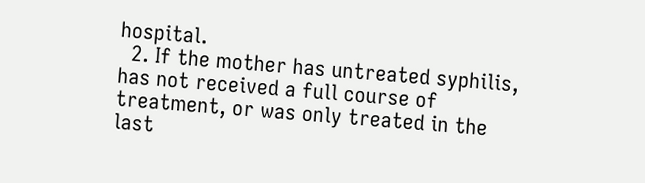hospital.
  2. If the mother has untreated syphilis, has not received a full course of treatment, or was only treated in the last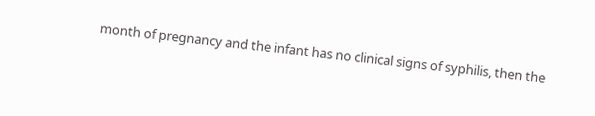month of pregnancy and the infant has no clinical signs of syphilis, then the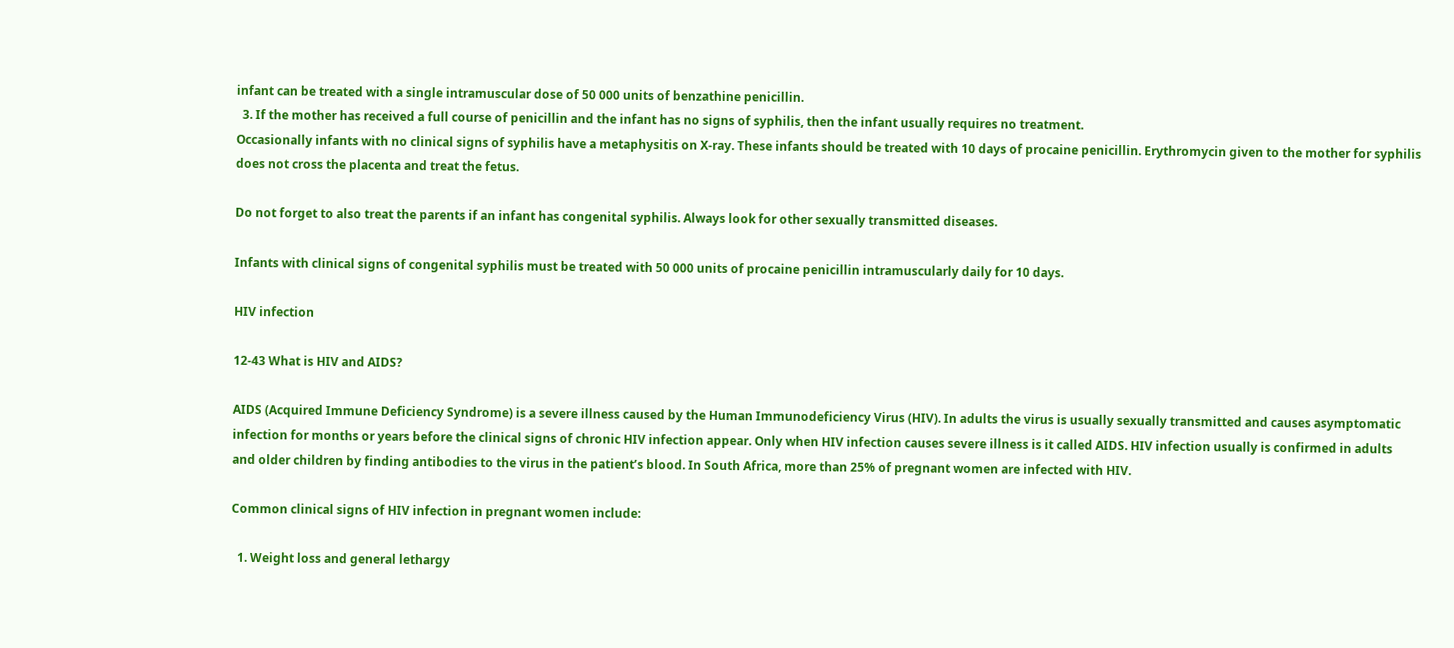infant can be treated with a single intramuscular dose of 50 000 units of benzathine penicillin.
  3. If the mother has received a full course of penicillin and the infant has no signs of syphilis, then the infant usually requires no treatment.
Occasionally infants with no clinical signs of syphilis have a metaphysitis on X-ray. These infants should be treated with 10 days of procaine penicillin. Erythromycin given to the mother for syphilis does not cross the placenta and treat the fetus.

Do not forget to also treat the parents if an infant has congenital syphilis. Always look for other sexually transmitted diseases.

Infants with clinical signs of congenital syphilis must be treated with 50 000 units of procaine penicillin intramuscularly daily for 10 days.

HIV infection

12-43 What is HIV and AIDS?

AIDS (Acquired Immune Deficiency Syndrome) is a severe illness caused by the Human Immunodeficiency Virus (HIV). In adults the virus is usually sexually transmitted and causes asymptomatic infection for months or years before the clinical signs of chronic HIV infection appear. Only when HIV infection causes severe illness is it called AIDS. HIV infection usually is confirmed in adults and older children by finding antibodies to the virus in the patient’s blood. In South Africa, more than 25% of pregnant women are infected with HIV.

Common clinical signs of HIV infection in pregnant women include:

  1. Weight loss and general lethargy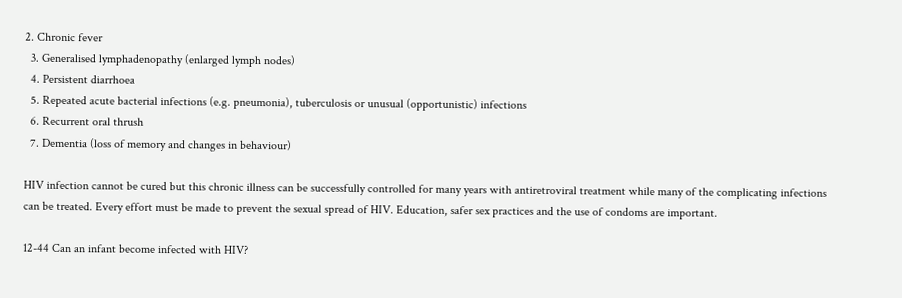2. Chronic fever
  3. Generalised lymphadenopathy (enlarged lymph nodes)
  4. Persistent diarrhoea
  5. Repeated acute bacterial infections (e.g. pneumonia), tuberculosis or unusual (opportunistic) infections
  6. Recurrent oral thrush
  7. Dementia (loss of memory and changes in behaviour)

HIV infection cannot be cured but this chronic illness can be successfully controlled for many years with antiretroviral treatment while many of the complicating infections can be treated. Every effort must be made to prevent the sexual spread of HIV. Education, safer sex practices and the use of condoms are important.

12-44 Can an infant become infected with HIV?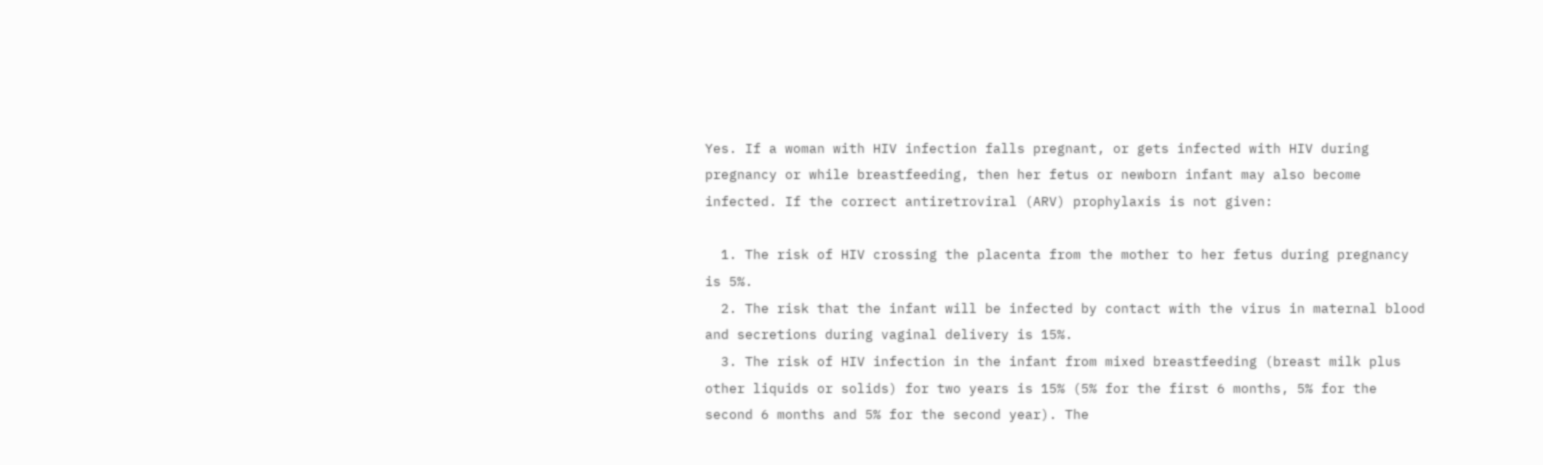Yes. If a woman with HIV infection falls pregnant, or gets infected with HIV during pregnancy or while breastfeeding, then her fetus or newborn infant may also become infected. If the correct antiretroviral (ARV) prophylaxis is not given:

  1. The risk of HIV crossing the placenta from the mother to her fetus during pregnancy is 5%.
  2. The risk that the infant will be infected by contact with the virus in maternal blood and secretions during vaginal delivery is 15%.
  3. The risk of HIV infection in the infant from mixed breastfeeding (breast milk plus other liquids or solids) for two years is 15% (5% for the first 6 months, 5% for the second 6 months and 5% for the second year). The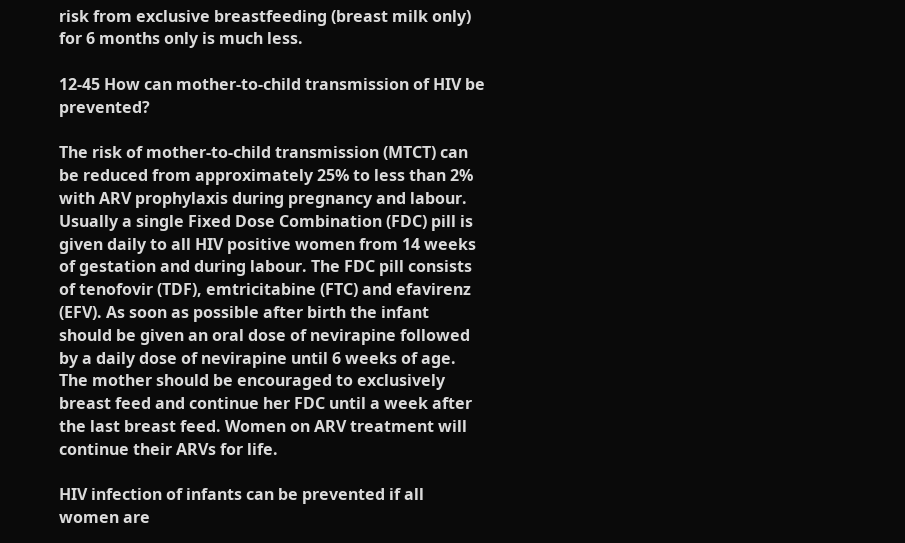risk from exclusive breastfeeding (breast milk only) for 6 months only is much less.

12-45 How can mother-to-child transmission of HIV be prevented?

The risk of mother-to-child transmission (MTCT) can be reduced from approximately 25% to less than 2% with ARV prophylaxis during pregnancy and labour. Usually a single Fixed Dose Combination (FDC) pill is given daily to all HIV positive women from 14 weeks of gestation and during labour. The FDC pill consists of tenofovir (TDF), emtricitabine (FTC) and efavirenz (EFV). As soon as possible after birth the infant should be given an oral dose of nevirapine followed by a daily dose of nevirapine until 6 weeks of age. The mother should be encouraged to exclusively breast feed and continue her FDC until a week after the last breast feed. Women on ARV treatment will continue their ARVs for life.

HIV infection of infants can be prevented if all women are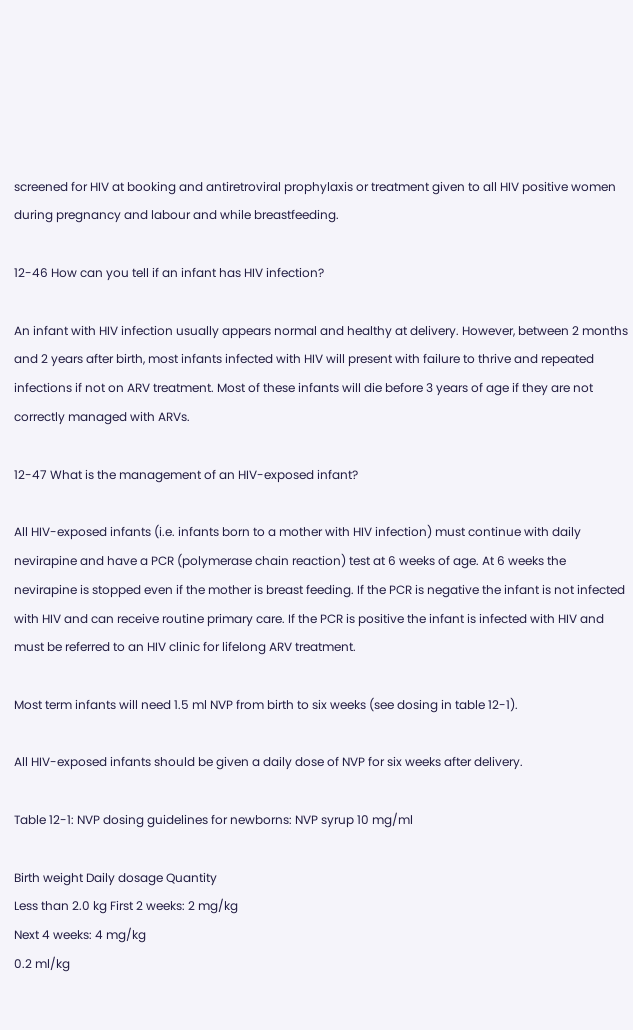screened for HIV at booking and antiretroviral prophylaxis or treatment given to all HIV positive women during pregnancy and labour and while breastfeeding.

12-46 How can you tell if an infant has HIV infection?

An infant with HIV infection usually appears normal and healthy at delivery. However, between 2 months and 2 years after birth, most infants infected with HIV will present with failure to thrive and repeated infections if not on ARV treatment. Most of these infants will die before 3 years of age if they are not correctly managed with ARVs.

12-47 What is the management of an HIV-exposed infant?

All HIV-exposed infants (i.e. infants born to a mother with HIV infection) must continue with daily nevirapine and have a PCR (polymerase chain reaction) test at 6 weeks of age. At 6 weeks the nevirapine is stopped even if the mother is breast feeding. If the PCR is negative the infant is not infected with HIV and can receive routine primary care. If the PCR is positive the infant is infected with HIV and must be referred to an HIV clinic for lifelong ARV treatment.

Most term infants will need 1.5 ml NVP from birth to six weeks (see dosing in table 12-1).

All HIV-exposed infants should be given a daily dose of NVP for six weeks after delivery.

Table 12-1: NVP dosing guidelines for newborns: NVP syrup 10 mg/ml

Birth weight Daily dosage Quantity
Less than 2.0 kg First 2 weeks: 2 mg/kg
Next 4 weeks: 4 mg/kg
0.2 ml/kg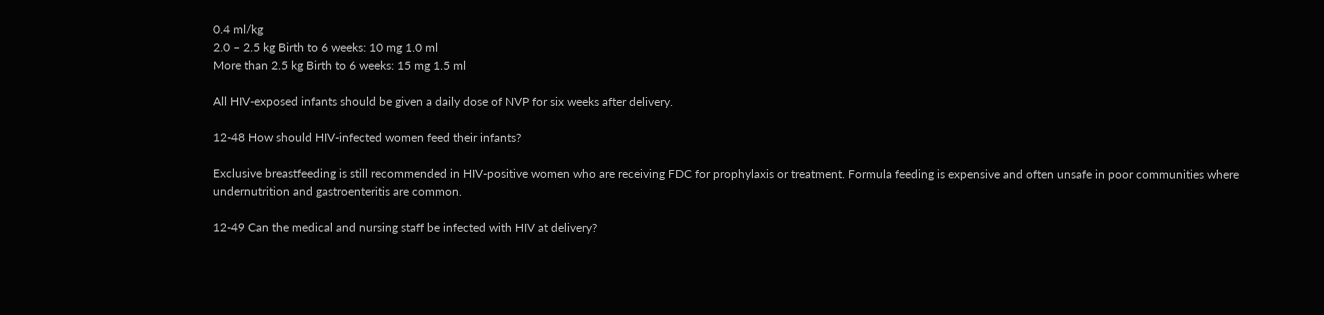0.4 ml/kg
2.0 – 2.5 kg Birth to 6 weeks: 10 mg 1.0 ml
More than 2.5 kg Birth to 6 weeks: 15 mg 1.5 ml

All HIV-exposed infants should be given a daily dose of NVP for six weeks after delivery.

12-48 How should HIV-infected women feed their infants?

Exclusive breastfeeding is still recommended in HIV-positive women who are receiving FDC for prophylaxis or treatment. Formula feeding is expensive and often unsafe in poor communities where undernutrition and gastroenteritis are common.

12-49 Can the medical and nursing staff be infected with HIV at delivery?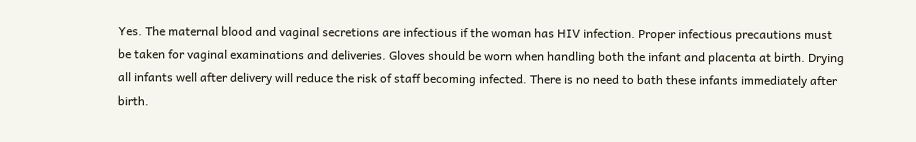Yes. The maternal blood and vaginal secretions are infectious if the woman has HIV infection. Proper infectious precautions must be taken for vaginal examinations and deliveries. Gloves should be worn when handling both the infant and placenta at birth. Drying all infants well after delivery will reduce the risk of staff becoming infected. There is no need to bath these infants immediately after birth.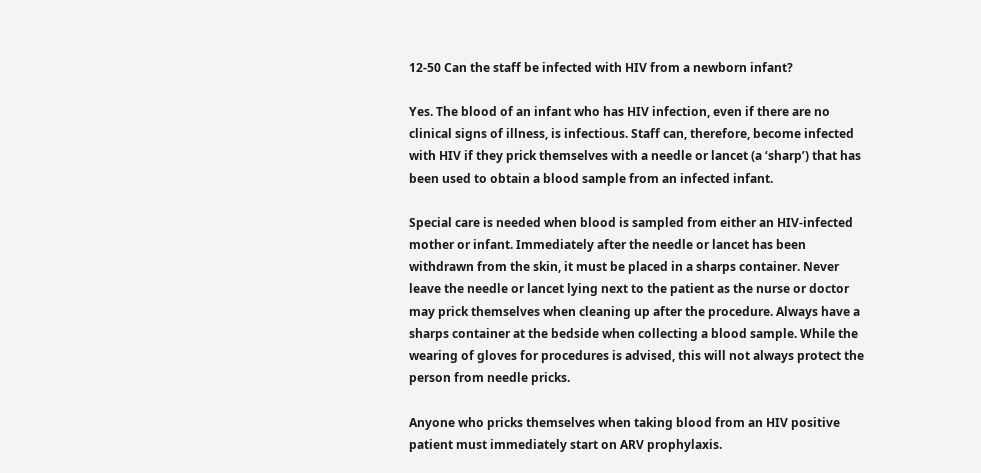12-50 Can the staff be infected with HIV from a newborn infant?

Yes. The blood of an infant who has HIV infection, even if there are no clinical signs of illness, is infectious. Staff can, therefore, become infected with HIV if they prick themselves with a needle or lancet (a ‘sharp’) that has been used to obtain a blood sample from an infected infant.

Special care is needed when blood is sampled from either an HIV-infected mother or infant. Immediately after the needle or lancet has been withdrawn from the skin, it must be placed in a sharps container. Never leave the needle or lancet lying next to the patient as the nurse or doctor may prick themselves when cleaning up after the procedure. Always have a sharps container at the bedside when collecting a blood sample. While the wearing of gloves for procedures is advised, this will not always protect the person from needle pricks.

Anyone who pricks themselves when taking blood from an HIV positive patient must immediately start on ARV prophylaxis.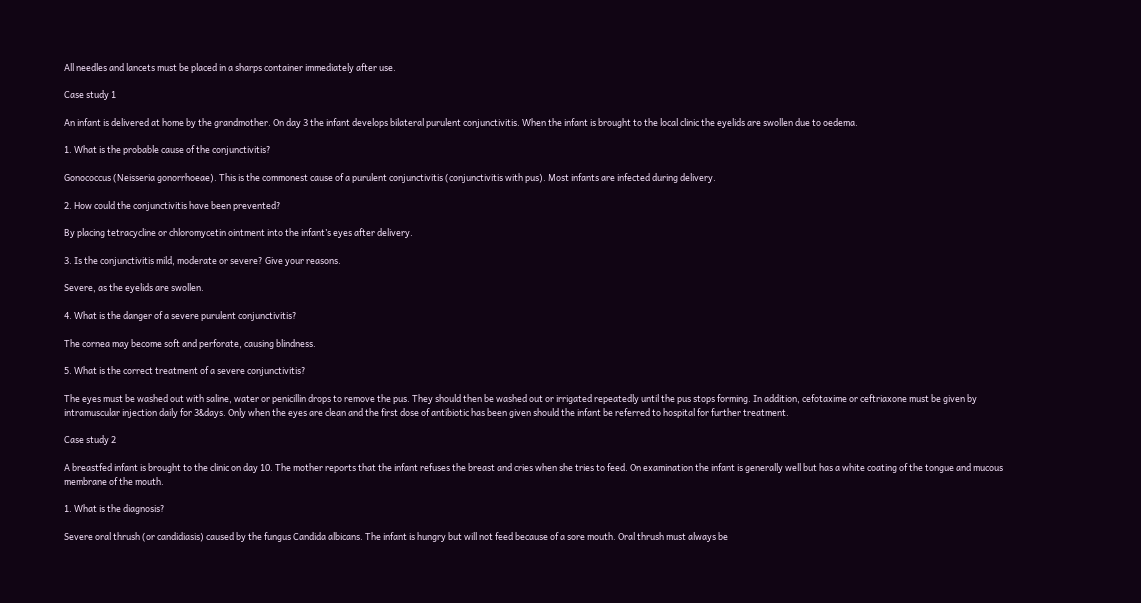All needles and lancets must be placed in a sharps container immediately after use.

Case study 1

An infant is delivered at home by the grandmother. On day 3 the infant develops bilateral purulent conjunctivitis. When the infant is brought to the local clinic the eyelids are swollen due to oedema.

1. What is the probable cause of the conjunctivitis?

Gonococcus (Neisseria gonorrhoeae). This is the commonest cause of a purulent conjunctivitis (conjunctivitis with pus). Most infants are infected during delivery.

2. How could the conjunctivitis have been prevented?

By placing tetracycline or chloromycetin ointment into the infant’s eyes after delivery.

3. Is the conjunctivitis mild, moderate or severe? Give your reasons.

Severe, as the eyelids are swollen.

4. What is the danger of a severe purulent conjunctivitis?

The cornea may become soft and perforate, causing blindness.

5. What is the correct treatment of a severe conjunctivitis?

The eyes must be washed out with saline, water or penicillin drops to remove the pus. They should then be washed out or irrigated repeatedly until the pus stops forming. In addition, cefotaxime or ceftriaxone must be given by intramuscular injection daily for 3&days. Only when the eyes are clean and the first dose of antibiotic has been given should the infant be referred to hospital for further treatment.

Case study 2

A breastfed infant is brought to the clinic on day 10. The mother reports that the infant refuses the breast and cries when she tries to feed. On examination the infant is generally well but has a white coating of the tongue and mucous membrane of the mouth.

1. What is the diagnosis?

Severe oral thrush (or candidiasis) caused by the fungus Candida albicans. The infant is hungry but will not feed because of a sore mouth. Oral thrush must always be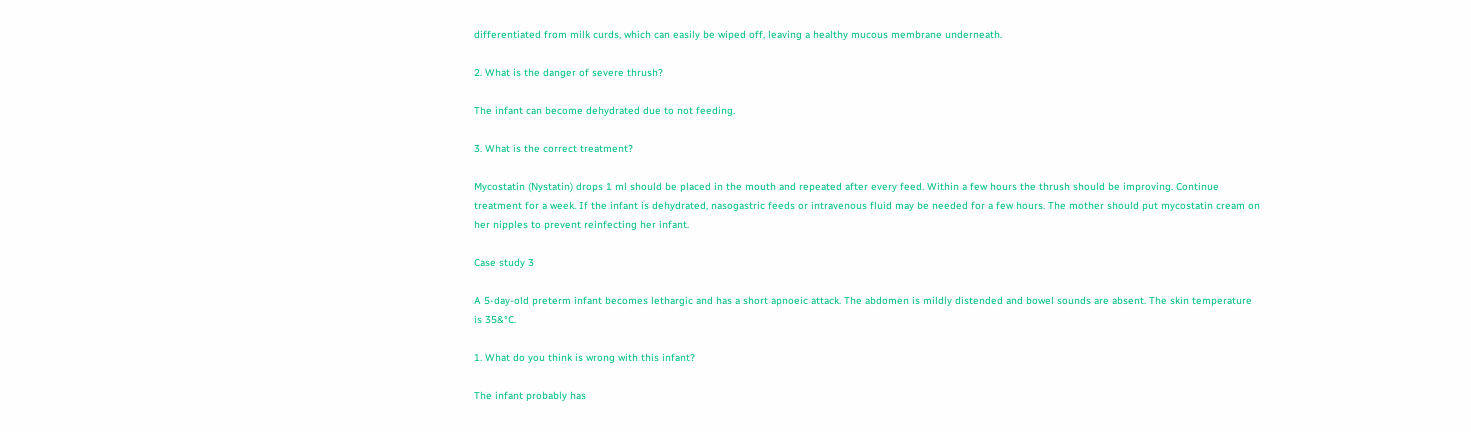differentiated from milk curds, which can easily be wiped off, leaving a healthy mucous membrane underneath.

2. What is the danger of severe thrush?

The infant can become dehydrated due to not feeding.

3. What is the correct treatment?

Mycostatin (Nystatin) drops 1 ml should be placed in the mouth and repeated after every feed. Within a few hours the thrush should be improving. Continue treatment for a week. If the infant is dehydrated, nasogastric feeds or intravenous fluid may be needed for a few hours. The mother should put mycostatin cream on her nipples to prevent reinfecting her infant.

Case study 3

A 5-day-old preterm infant becomes lethargic and has a short apnoeic attack. The abdomen is mildly distended and bowel sounds are absent. The skin temperature is 35&°C.

1. What do you think is wrong with this infant?

The infant probably has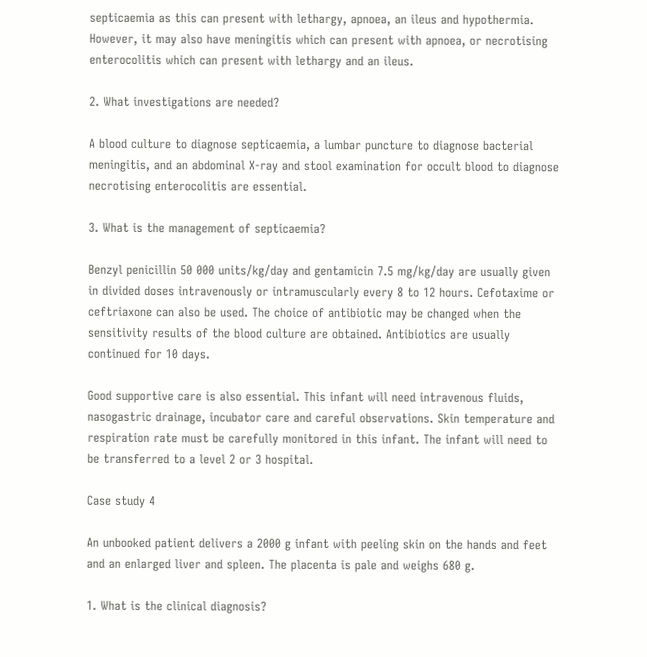septicaemia as this can present with lethargy, apnoea, an ileus and hypothermia. However, it may also have meningitis which can present with apnoea, or necrotising enterocolitis which can present with lethargy and an ileus.

2. What investigations are needed?

A blood culture to diagnose septicaemia, a lumbar puncture to diagnose bacterial meningitis, and an abdominal X-ray and stool examination for occult blood to diagnose necrotising enterocolitis are essential.

3. What is the management of septicaemia?

Benzyl penicillin 50 000 units/kg/day and gentamicin 7.5 mg/kg/day are usually given in divided doses intravenously or intramuscularly every 8 to 12 hours. Cefotaxime or ceftriaxone can also be used. The choice of antibiotic may be changed when the sensitivity results of the blood culture are obtained. Antibiotics are usually continued for 10 days.

Good supportive care is also essential. This infant will need intravenous fluids, nasogastric drainage, incubator care and careful observations. Skin temperature and respiration rate must be carefully monitored in this infant. The infant will need to be transferred to a level 2 or 3 hospital.

Case study 4

An unbooked patient delivers a 2000 g infant with peeling skin on the hands and feet and an enlarged liver and spleen. The placenta is pale and weighs 680 g.

1. What is the clinical diagnosis?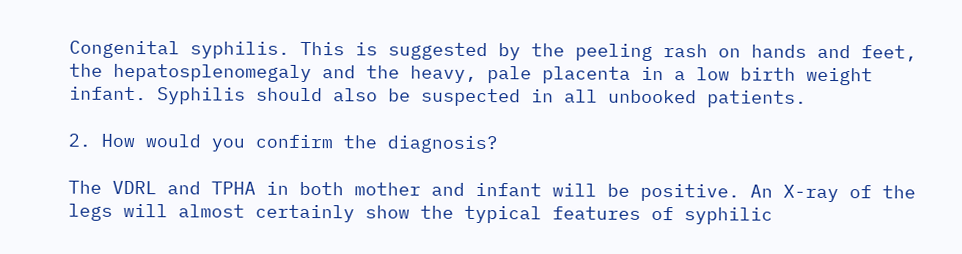Congenital syphilis. This is suggested by the peeling rash on hands and feet, the hepatosplenomegaly and the heavy, pale placenta in a low birth weight infant. Syphilis should also be suspected in all unbooked patients.

2. How would you confirm the diagnosis?

The VDRL and TPHA in both mother and infant will be positive. An X-ray of the legs will almost certainly show the typical features of syphilic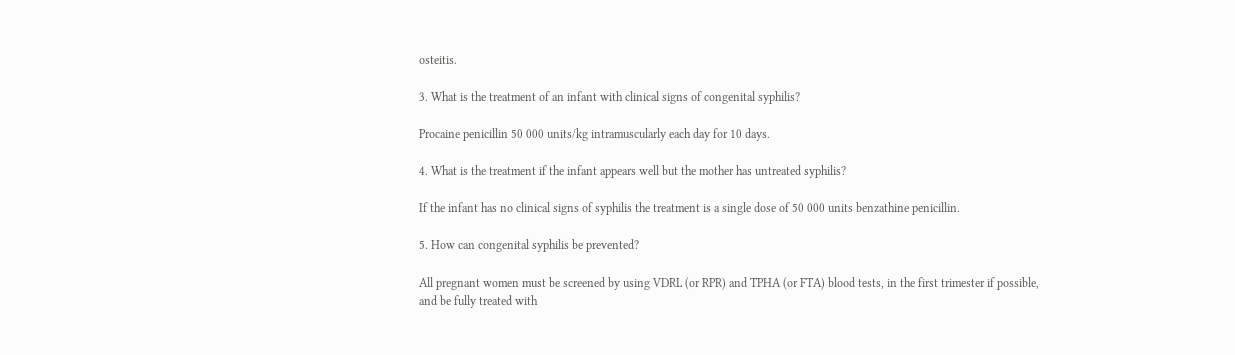osteitis.

3. What is the treatment of an infant with clinical signs of congenital syphilis?

Procaine penicillin 50 000 units/kg intramuscularly each day for 10 days.

4. What is the treatment if the infant appears well but the mother has untreated syphilis?

If the infant has no clinical signs of syphilis the treatment is a single dose of 50 000 units benzathine penicillin.

5. How can congenital syphilis be prevented?

All pregnant women must be screened by using VDRL (or RPR) and TPHA (or FTA) blood tests, in the first trimester if possible, and be fully treated with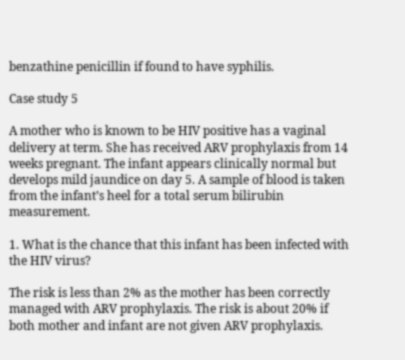benzathine penicillin if found to have syphilis.

Case study 5

A mother who is known to be HIV positive has a vaginal delivery at term. She has received ARV prophylaxis from 14 weeks pregnant. The infant appears clinically normal but develops mild jaundice on day 5. A sample of blood is taken from the infant’s heel for a total serum bilirubin measurement.

1. What is the chance that this infant has been infected with the HIV virus?

The risk is less than 2% as the mother has been correctly managed with ARV prophylaxis. The risk is about 20% if both mother and infant are not given ARV prophylaxis.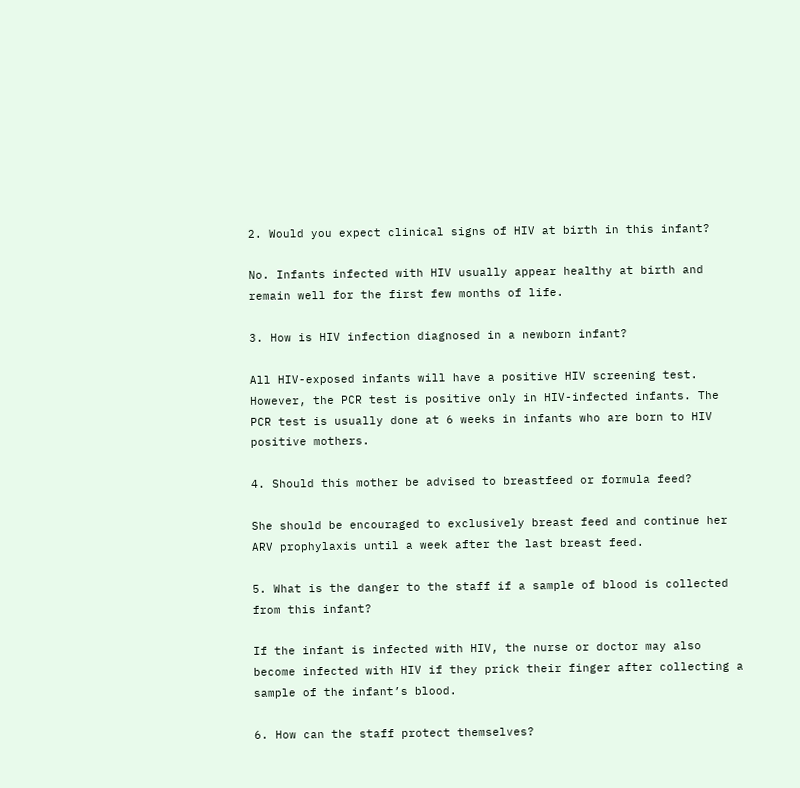2. Would you expect clinical signs of HIV at birth in this infant?

No. Infants infected with HIV usually appear healthy at birth and remain well for the first few months of life.

3. How is HIV infection diagnosed in a newborn infant?

All HIV-exposed infants will have a positive HIV screening test. However, the PCR test is positive only in HIV-infected infants. The PCR test is usually done at 6 weeks in infants who are born to HIV positive mothers.

4. Should this mother be advised to breastfeed or formula feed?

She should be encouraged to exclusively breast feed and continue her ARV prophylaxis until a week after the last breast feed.

5. What is the danger to the staff if a sample of blood is collected from this infant?

If the infant is infected with HIV, the nurse or doctor may also become infected with HIV if they prick their finger after collecting a sample of the infant’s blood.

6. How can the staff protect themselves?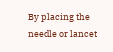By placing the needle or lancet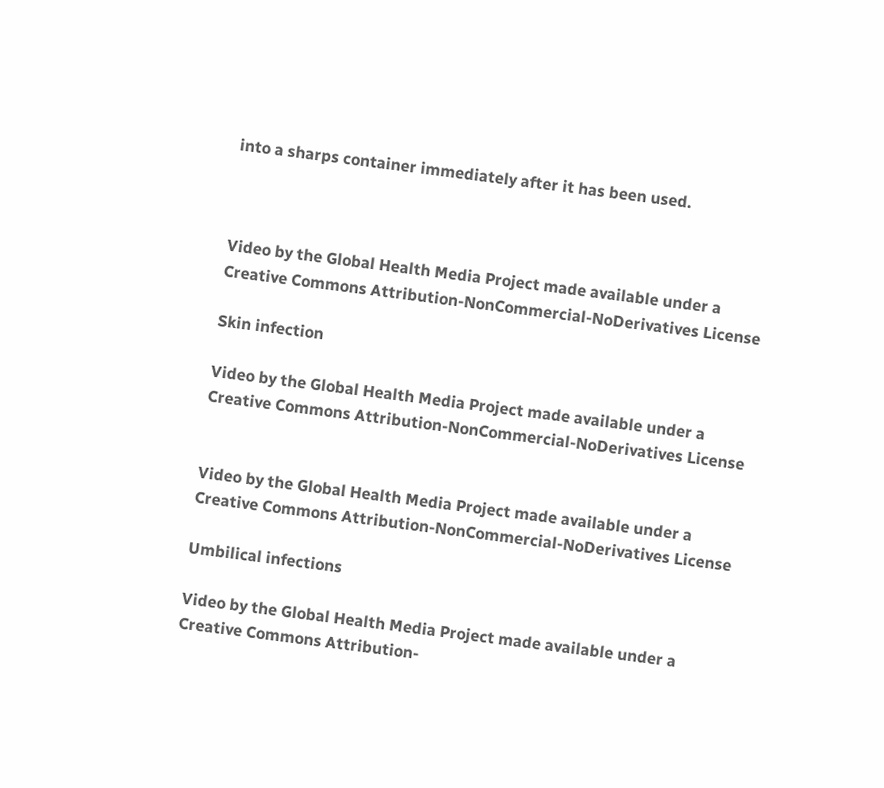into a sharps container immediately after it has been used.



Video by the Global Health Media Project made available under a Creative Commons Attribution-NonCommercial-NoDerivatives License

Skin infection

Video by the Global Health Media Project made available under a Creative Commons Attribution-NonCommercial-NoDerivatives License


Video by the Global Health Media Project made available under a Creative Commons Attribution-NonCommercial-NoDerivatives License

Umbilical infections

Video by the Global Health Media Project made available under a Creative Commons Attribution-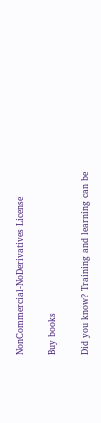NonCommercial-NoDerivatives License

Buy books

Did you know? Training and learning can be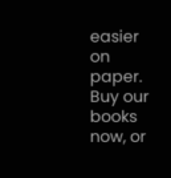easier on paper. Buy our books now, or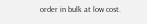order in bulk at low cost.